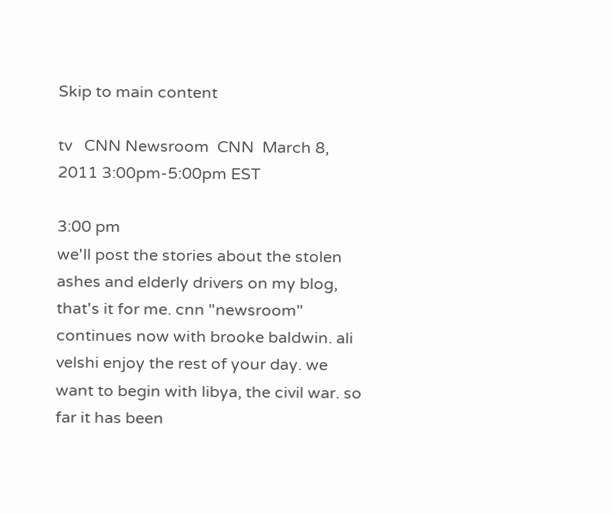Skip to main content

tv   CNN Newsroom  CNN  March 8, 2011 3:00pm-5:00pm EST

3:00 pm
we'll post the stories about the stolen ashes and elderly drivers on my blog, that's it for me. cnn "newsroom" continues now with brooke baldwin. ali velshi enjoy the rest of your day. we want to begin with libya, the civil war. so far it has been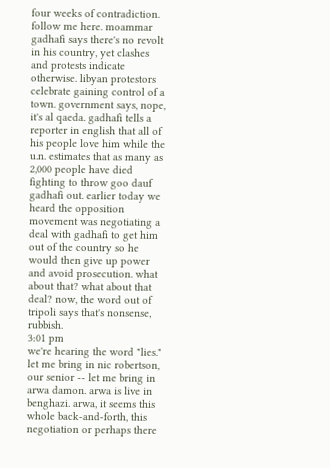four weeks of contradiction. follow me here. moammar gadhafi says there's no revolt in his country, yet clashes and protests indicate otherwise. libyan protestors celebrate gaining control of a town. government says, nope, it's al qaeda. gadhafi tells a reporter in english that all of his people love him while the u.n. estimates that as many as 2,000 people have died fighting to throw goo dauf gadhafi out. earlier today we heard the opposition movement was negotiating a deal with gadhafi to get him out of the country so he would then give up power and avoid prosecution. what about that? what about that deal? now, the word out of tripoli says that's nonsense, rubbish.
3:01 pm
we're hearing the word "lies." let me bring in nic robertson, our senior -- let me bring in arwa damon. arwa is live in benghazi. arwa, it seems this whole back-and-forth, this negotiation or perhaps there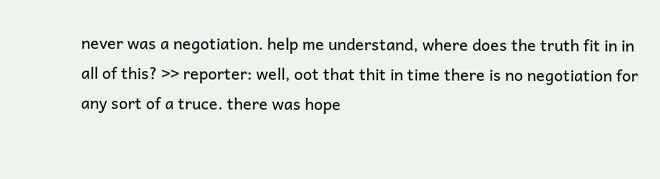never was a negotiation. help me understand, where does the truth fit in in all of this? >> reporter: well, oot that thit in time there is no negotiation for any sort of a truce. there was hope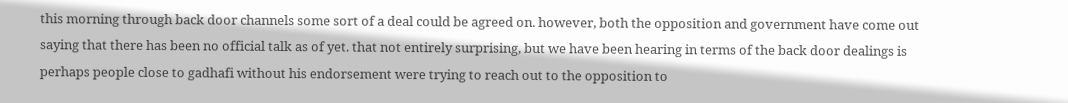this morning through back door channels some sort of a deal could be agreed on. however, both the opposition and government have come out saying that there has been no official talk as of yet. that not entirely surprising, but we have been hearing in terms of the back door dealings is perhaps people close to gadhafi without his endorsement were trying to reach out to the opposition to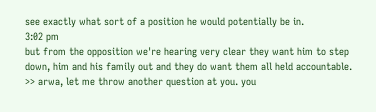see exactly what sort of a position he would potentially be in.
3:02 pm
but from the opposition we're hearing very clear they want him to step down, him and his family out and they do want them all held accountable. >> arwa, let me throw another question at you. you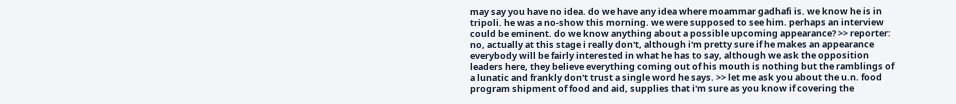may say you have no idea. do we have any idea where moammar gadhafi is. we know he is in tripoli. he was a no-show this morning. we were supposed to see him. perhaps an interview could be eminent. do we know anything about a possible upcoming appearance? >> reporter: no, actually at this stage i really don't, although i'm pretty sure if he makes an appearance everybody will be fairly interested in what he has to say, although we ask the opposition leaders here, they believe everything coming out of his mouth is nothing but the ramblings of a lunatic and frankly don't trust a single word he says. >> let me ask you about the u.n. food program shipment of food and aid, supplies that i'm sure as you know if covering the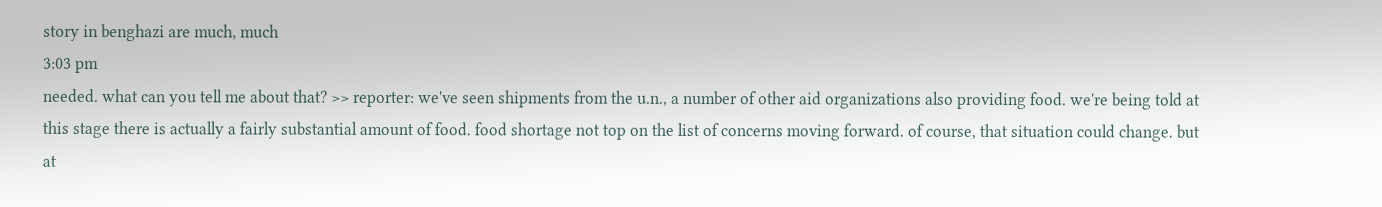story in benghazi are much, much
3:03 pm
needed. what can you tell me about that? >> reporter: we've seen shipments from the u.n., a number of other aid organizations also providing food. we're being told at this stage there is actually a fairly substantial amount of food. food shortage not top on the list of concerns moving forward. of course, that situation could change. but at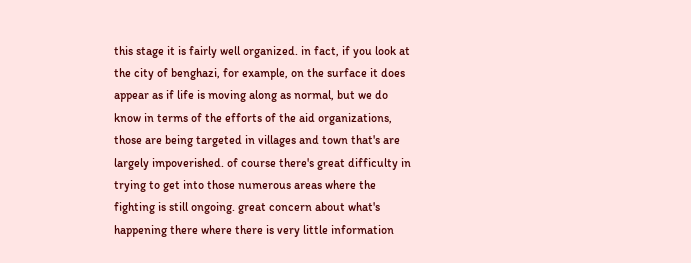this stage it is fairly well organized. in fact, if you look at the city of benghazi, for example, on the surface it does appear as if life is moving along as normal, but we do know in terms of the efforts of the aid organizations, those are being targeted in villages and town that's are largely impoverished. of course there's great difficulty in trying to get into those numerous areas where the fighting is still ongoing. great concern about what's happening there where there is very little information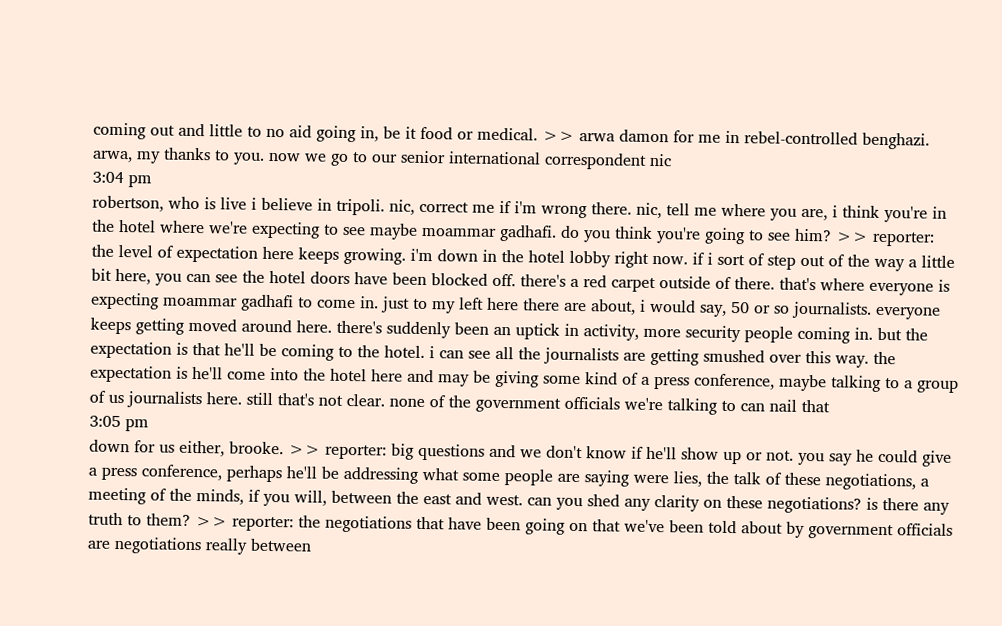coming out and little to no aid going in, be it food or medical. >> arwa damon for me in rebel-controlled benghazi. arwa, my thanks to you. now we go to our senior international correspondent nic
3:04 pm
robertson, who is live i believe in tripoli. nic, correct me if i'm wrong there. nic, tell me where you are, i think you're in the hotel where we're expecting to see maybe moammar gadhafi. do you think you're going to see him? >> reporter: the level of expectation here keeps growing. i'm down in the hotel lobby right now. if i sort of step out of the way a little bit here, you can see the hotel doors have been blocked off. there's a red carpet outside of there. that's where everyone is expecting moammar gadhafi to come in. just to my left here there are about, i would say, 50 or so journalists. everyone keeps getting moved around here. there's suddenly been an uptick in activity, more security people coming in. but the expectation is that he'll be coming to the hotel. i can see all the journalists are getting smushed over this way. the expectation is he'll come into the hotel here and may be giving some kind of a press conference, maybe talking to a group of us journalists here. still that's not clear. none of the government officials we're talking to can nail that
3:05 pm
down for us either, brooke. >> reporter: big questions and we don't know if he'll show up or not. you say he could give a press conference, perhaps he'll be addressing what some people are saying were lies, the talk of these negotiations, a meeting of the minds, if you will, between the east and west. can you shed any clarity on these negotiations? is there any truth to them? >> reporter: the negotiations that have been going on that we've been told about by government officials are negotiations really between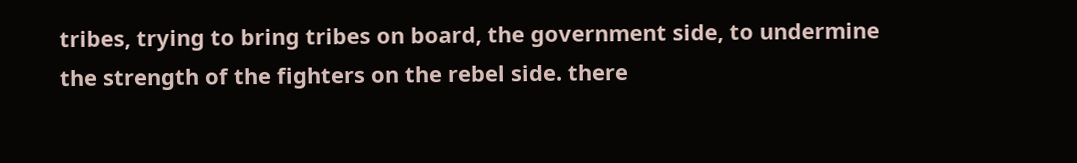tribes, trying to bring tribes on board, the government side, to undermine the strength of the fighters on the rebel side. there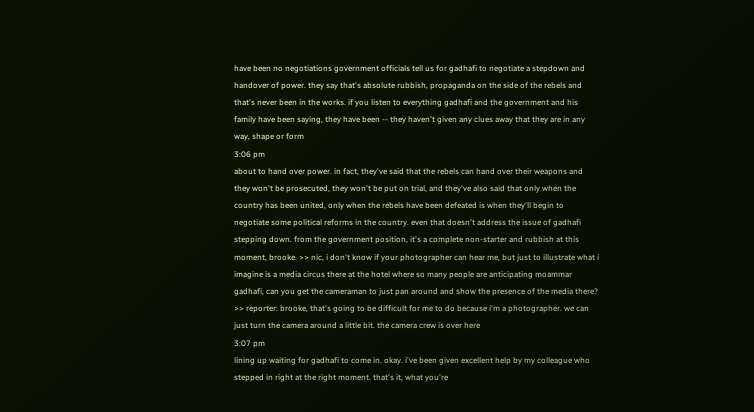have been no negotiations government officials tell us for gadhafi to negotiate a stepdown and handover of power. they say that's absolute rubbish, propaganda on the side of the rebels and that's never been in the works. if you listen to everything gadhafi and the government and his family have been saying, they have been -- they haven't given any clues away that they are in any way, shape or form
3:06 pm
about to hand over power. in fact, they've said that the rebels can hand over their weapons and they won't be prosecuted, they won't be put on trial, and they've also said that only when the country has been united, only when the rebels have been defeated is when they'll begin to negotiate some political reforms in the country. even that doesn't address the issue of gadhafi stepping down. from the government position, it's a complete non-starter and rubbish at this moment, brooke. >> nic, i don't know if your photographer can hear me, but just to illustrate what i imagine is a media circus there at the hotel where so many people are anticipating moammar gadhafi, can you get the cameraman to just pan around and show the presence of the media there? >> reporter: brooke, that's going to be difficult for me to do because i'm a photographer. we can just turn the camera around a little bit. the camera crew is over here
3:07 pm
lining up waiting for gadhafi to come in. okay. i've been given excellent help by my colleague who stepped in right at the right moment. that's it, what you're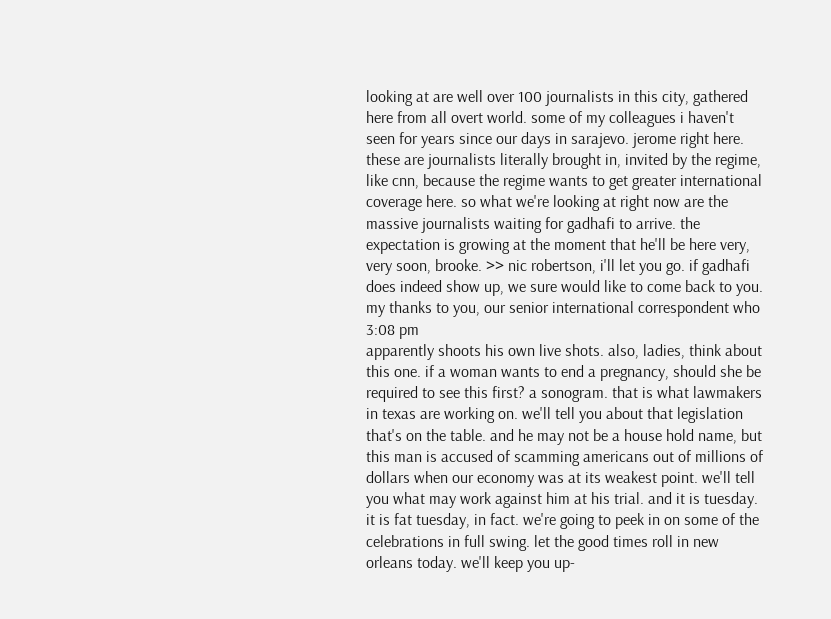looking at are well over 100 journalists in this city, gathered here from all overt world. some of my colleagues i haven't seen for years since our days in sarajevo. jerome right here. these are journalists literally brought in, invited by the regime, like cnn, because the regime wants to get greater international coverage here. so what we're looking at right now are the massive journalists waiting for gadhafi to arrive. the expectation is growing at the moment that he'll be here very, very soon, brooke. >> nic robertson, i'll let you go. if gadhafi does indeed show up, we sure would like to come back to you. my thanks to you, our senior international correspondent who
3:08 pm
apparently shoots his own live shots. also, ladies, think about this one. if a woman wants to end a pregnancy, should she be required to see this first? a sonogram. that is what lawmakers in texas are working on. we'll tell you about that legislation that's on the table. and he may not be a house hold name, but this man is accused of scamming americans out of millions of dollars when our economy was at its weakest point. we'll tell you what may work against him at his trial. and it is tuesday. it is fat tuesday, in fact. we're going to peek in on some of the celebrations in full swing. let the good times roll in new orleans today. we'll keep you up-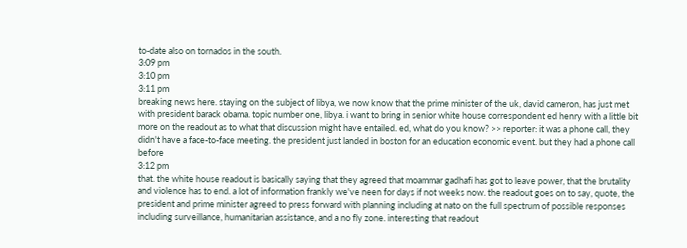to-date also on tornados in the south.
3:09 pm
3:10 pm
3:11 pm
breaking news here. staying on the subject of libya, we now know that the prime minister of the uk, david cameron, has just met with president barack obama. topic number one, libya. i want to bring in senior white house correspondent ed henry with a little bit more on the readout as to what that discussion might have entailed. ed, what do you know? >> reporter: it was a phone call, they didn't have a face-to-face meeting. the president just landed in boston for an education economic event. but they had a phone call before
3:12 pm
that. the white house readout is basically saying that they agreed that moammar gadhafi has got to leave power, that the brutality and violence has to end. a lot of information frankly we've neen for days if not weeks now. the readout goes on to say, quote, the president and prime minister agreed to press forward with planning including at nato on the full spectrum of possible responses including surveillance, humanitarian assistance, and a no fly zone. interesting that readout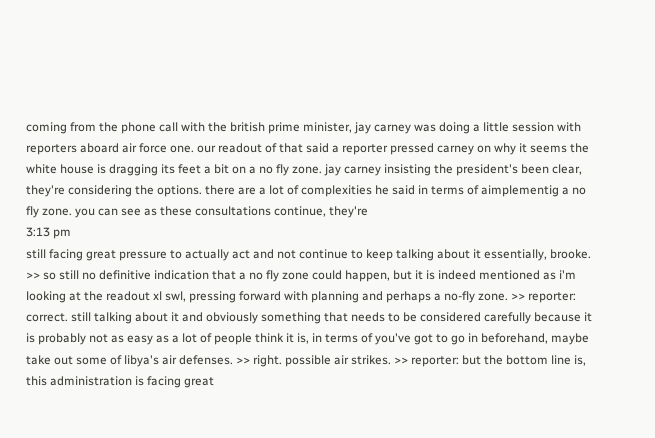coming from the phone call with the british prime minister, jay carney was doing a little session with reporters aboard air force one. our readout of that said a reporter pressed carney on why it seems the white house is dragging its feet a bit on a no fly zone. jay carney insisting the president's been clear, they're considering the options. there are a lot of complexities he said in terms of aimplementig a no fly zone. you can see as these consultations continue, they're
3:13 pm
still facing great pressure to actually act and not continue to keep talking about it essentially, brooke. >> so still no definitive indication that a no fly zone could happen, but it is indeed mentioned as i'm looking at the readout xl swl, pressing forward with planning and perhaps a no-fly zone. >> reporter: correct. still talking about it and obviously something that needs to be considered carefully because it is probably not as easy as a lot of people think it is, in terms of you've got to go in beforehand, maybe take out some of libya's air defenses. >> right. possible air strikes. >> reporter: but the bottom line is, this administration is facing great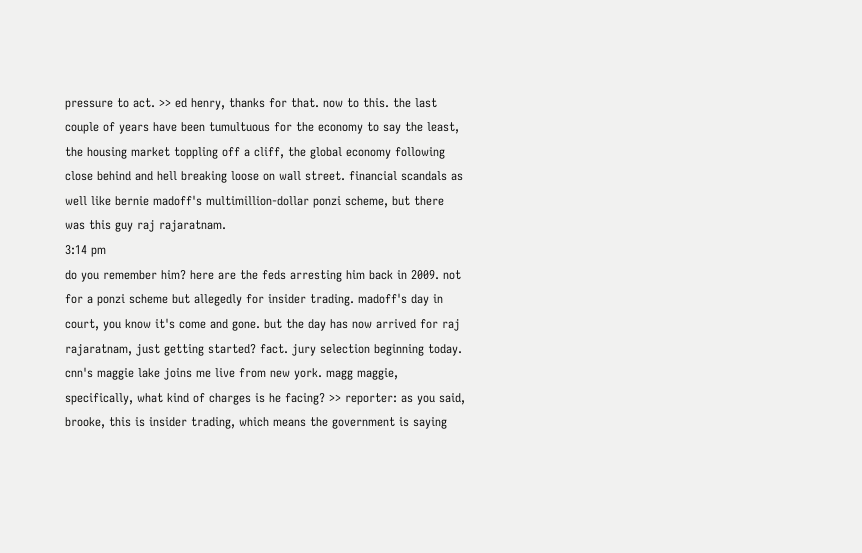pressure to act. >> ed henry, thanks for that. now to this. the last couple of years have been tumultuous for the economy to say the least, the housing market toppling off a cliff, the global economy following close behind and hell breaking loose on wall street. financial scandals as well like bernie madoff's multimillion-dollar ponzi scheme, but there was this guy raj rajaratnam.
3:14 pm
do you remember him? here are the feds arresting him back in 2009. not for a ponzi scheme but allegedly for insider trading. madoff's day in court, you know it's come and gone. but the day has now arrived for raj rajaratnam, just getting started? fact. jury selection beginning today. cnn's maggie lake joins me live from new york. magg maggie, specifically, what kind of charges is he facing? >> reporter: as you said, brooke, this is insider trading, which means the government is saying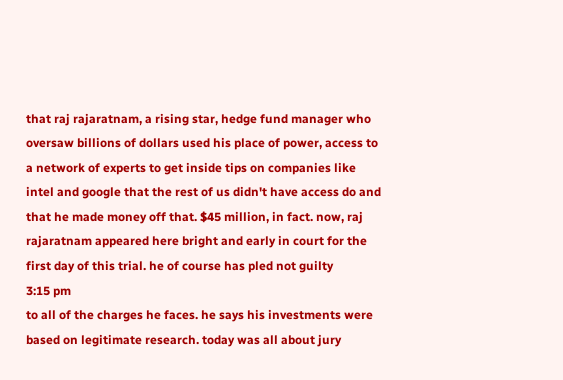that raj rajaratnam, a rising star, hedge fund manager who oversaw billions of dollars used his place of power, access to a network of experts to get inside tips on companies like intel and google that the rest of us didn't have access do and that he made money off that. $45 million, in fact. now, raj rajaratnam appeared here bright and early in court for the first day of this trial. he of course has pled not guilty
3:15 pm
to all of the charges he faces. he says his investments were based on legitimate research. today was all about jury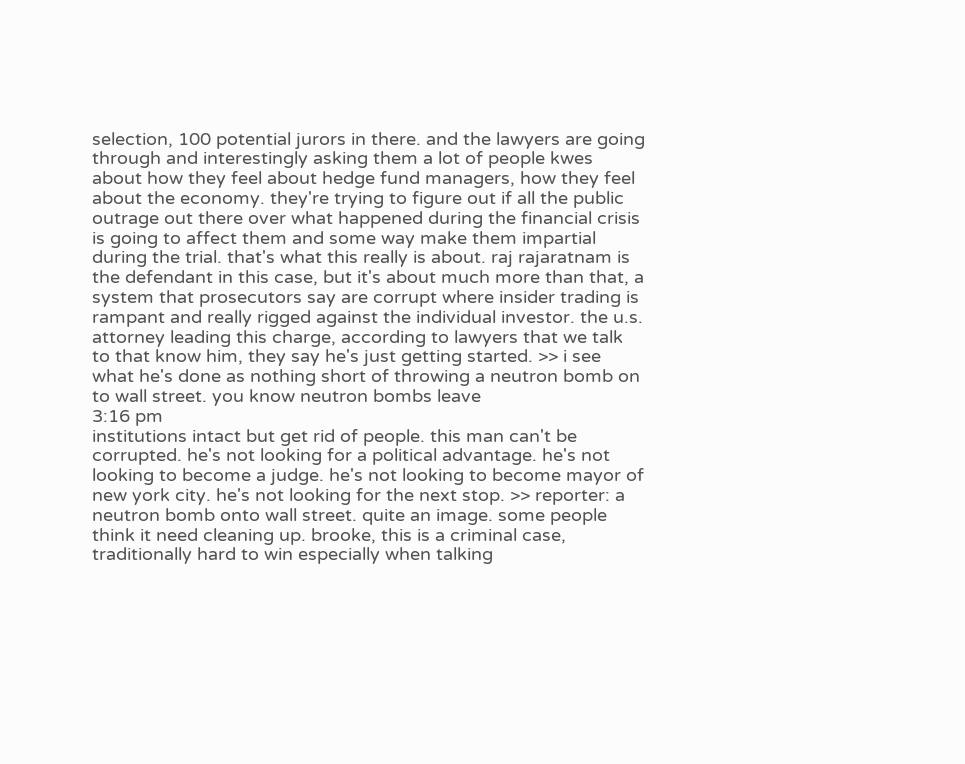selection, 100 potential jurors in there. and the lawyers are going through and interestingly asking them a lot of people kwes about how they feel about hedge fund managers, how they feel about the economy. they're trying to figure out if all the public outrage out there over what happened during the financial crisis is going to affect them and some way make them impartial during the trial. that's what this really is about. raj rajaratnam is the defendant in this case, but it's about much more than that, a system that prosecutors say are corrupt where insider trading is rampant and really rigged against the individual investor. the u.s. attorney leading this charge, according to lawyers that we talk to that know him, they say he's just getting started. >> i see what he's done as nothing short of throwing a neutron bomb on to wall street. you know neutron bombs leave
3:16 pm
institutions intact but get rid of people. this man can't be corrupted. he's not looking for a political advantage. he's not looking to become a judge. he's not looking to become mayor of new york city. he's not looking for the next stop. >> reporter: a neutron bomb onto wall street. quite an image. some people think it need cleaning up. brooke, this is a criminal case, traditionally hard to win especially when talking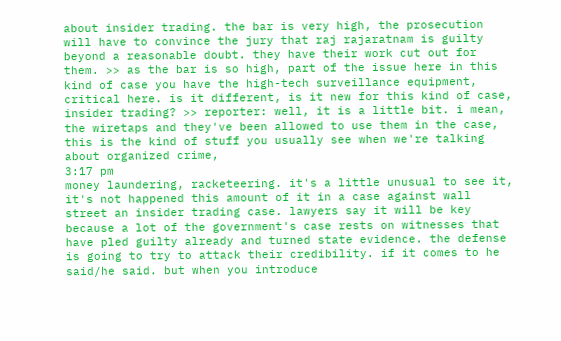about insider trading. the bar is very high, the prosecution will have to convince the jury that raj rajaratnam is guilty beyond a reasonable doubt. they have their work cut out for them. >> as the bar is so high, part of the issue here in this kind of case you have the high-tech surveillance equipment, critical here. is it different, is it new for this kind of case, insider trading? >> reporter: well, it is a little bit. i mean, the wiretaps and they've been allowed to use them in the case, this is the kind of stuff you usually see when we're talking about organized crime,
3:17 pm
money laundering, racketeering. it's a little unusual to see it, it's not happened this amount of it in a case against wall street an insider trading case. lawyers say it will be key because a lot of the government's case rests on witnesses that have pled guilty already and turned state evidence. the defense is going to try to attack their credibility. if it comes to he said/he said. but when you introduce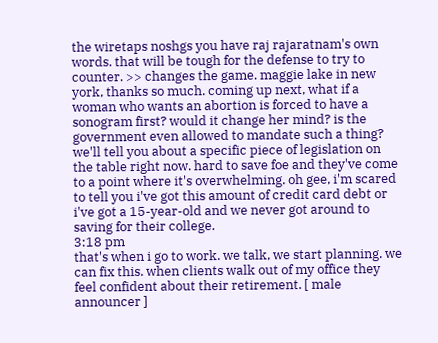the wiretaps noshgs you have raj rajaratnam's own words. that will be tough for the defense to try to counter. >> changes the game. maggie lake in new york, thanks so much. coming up next, what if a woman who wants an abortion is forced to have a sonogram first? would it change her mind? is the government even allowed to mandate such a thing? we'll tell you about a specific piece of legislation on the table right now. hard to save foe and they've come to a point where it's overwhelming. oh gee, i'm scared to tell you i've got this amount of credit card debt or i've got a 15-year-old and we never got around to saving for their college.
3:18 pm
that's when i go to work. we talk, we start planning. we can fix this. when clients walk out of my office they feel confident about their retirement. [ male announcer ]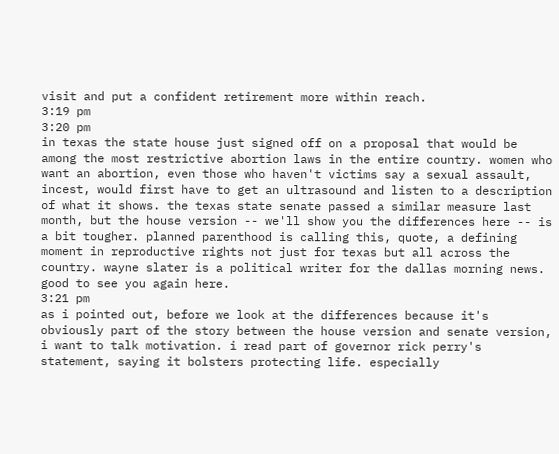visit and put a confident retirement more within reach.
3:19 pm
3:20 pm
in texas the state house just signed off on a proposal that would be among the most restrictive abortion laws in the entire country. women who want an abortion, even those who haven't victims say a sexual assault, incest, would first have to get an ultrasound and listen to a description of what it shows. the texas state senate passed a similar measure last month, but the house version -- we'll show you the differences here -- is a bit tougher. planned parenthood is calling this, quote, a defining moment in reproductive rights not just for texas but all across the country. wayne slater is a political writer for the dallas morning news. good to see you again here.
3:21 pm
as i pointed out, before we look at the differences because it's obviously part of the story between the house version and senate version, i want to talk motivation. i read part of governor rick perry's statement, saying it bolsters protecting life. especially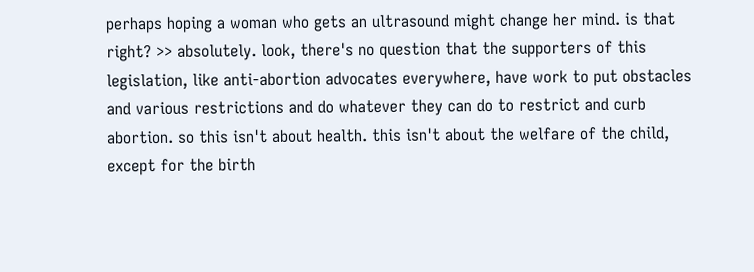perhaps hoping a woman who gets an ultrasound might change her mind. is that right? >> absolutely. look, there's no question that the supporters of this legislation, like anti-abortion advocates everywhere, have work to put obstacles and various restrictions and do whatever they can do to restrict and curb abortion. so this isn't about health. this isn't about the welfare of the child, except for the birth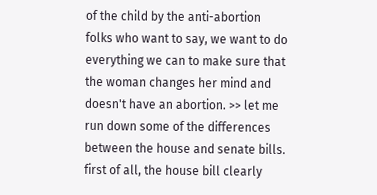of the child by the anti-abortion folks who want to say, we want to do everything we can to make sure that the woman changes her mind and doesn't have an abortion. >> let me run down some of the differences between the house and senate bills. first of all, the house bill clearly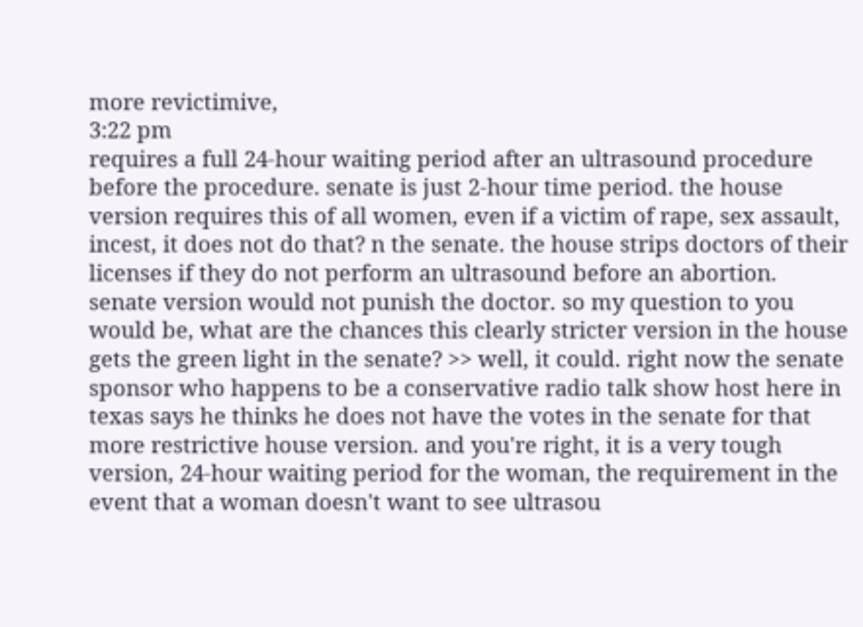more revictimive,
3:22 pm
requires a full 24-hour waiting period after an ultrasound procedure before the procedure. senate is just 2-hour time period. the house version requires this of all women, even if a victim of rape, sex assault, incest, it does not do that? n the senate. the house strips doctors of their licenses if they do not perform an ultrasound before an abortion. senate version would not punish the doctor. so my question to you would be, what are the chances this clearly stricter version in the house gets the green light in the senate? >> well, it could. right now the senate sponsor who happens to be a conservative radio talk show host here in texas says he thinks he does not have the votes in the senate for that more restrictive house version. and you're right, it is a very tough version, 24-hour waiting period for the woman, the requirement in the event that a woman doesn't want to see ultrasou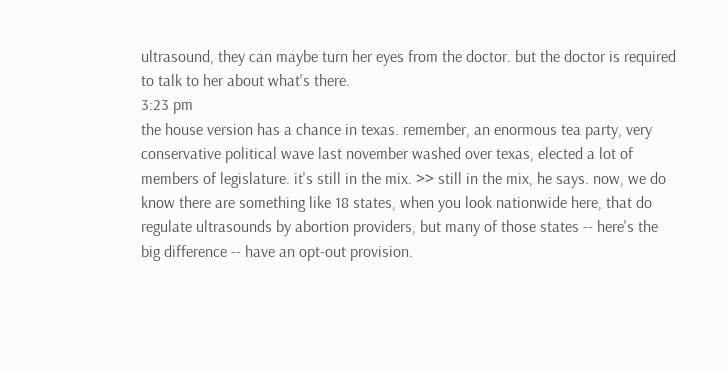ultrasound, they can maybe turn her eyes from the doctor. but the doctor is required to talk to her about what's there.
3:23 pm
the house version has a chance in texas. remember, an enormous tea party, very conservative political wave last november washed over texas, elected a lot of members of legislature. it's still in the mix. >> still in the mix, he says. now, we do know there are something like 18 states, when you look nationwide here, that do regulate ultrasounds by abortion providers, but many of those states -- here's the big difference -- have an opt-out provision.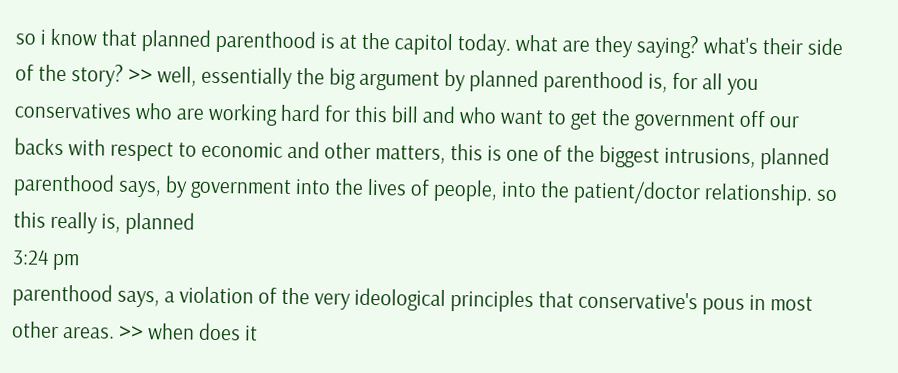so i know that planned parenthood is at the capitol today. what are they saying? what's their side of the story? >> well, essentially the big argument by planned parenthood is, for all you conservatives who are working hard for this bill and who want to get the government off our backs with respect to economic and other matters, this is one of the biggest intrusions, planned parenthood says, by government into the lives of people, into the patient/doctor relationship. so this really is, planned
3:24 pm
parenthood says, a violation of the very ideological principles that conservative's pous in most other areas. >> when does it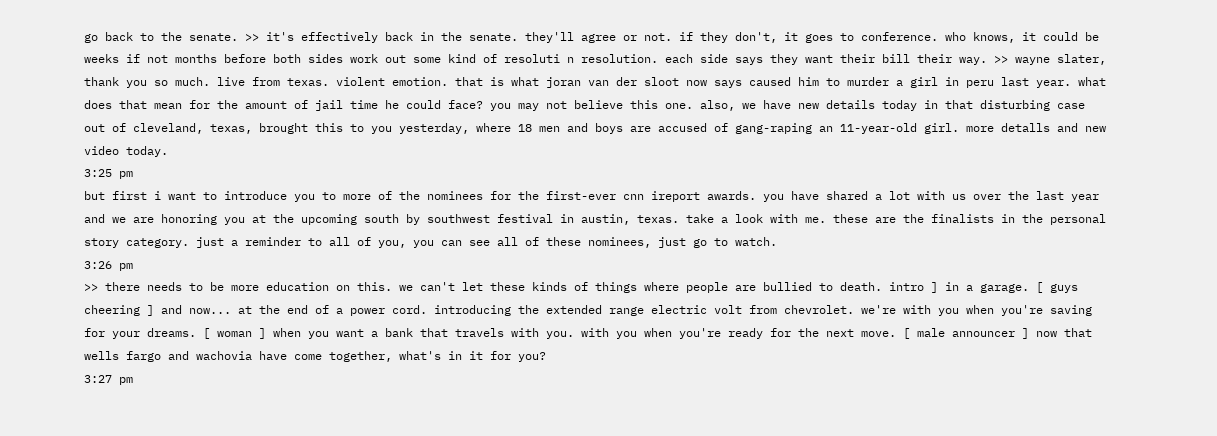go back to the senate. >> it's effectively back in the senate. they'll agree or not. if they don't, it goes to conference. who knows, it could be weeks if not months before both sides work out some kind of resoluti n resolution. each side says they want their bill their way. >> wayne slater, thank you so much. live from texas. violent emotion. that is what joran van der sloot now says caused him to murder a girl in peru last year. what does that mean for the amount of jail time he could face? you may not believe this one. also, we have new details today in that disturbing case out of cleveland, texas, brought this to you yesterday, where 18 men and boys are accused of gang-raping an 11-year-old girl. more detalls and new video today.
3:25 pm
but first i want to introduce you to more of the nominees for the first-ever cnn ireport awards. you have shared a lot with us over the last year and we are honoring you at the upcoming south by southwest festival in austin, texas. take a look with me. these are the finalists in the personal story category. just a reminder to all of you, you can see all of these nominees, just go to watch.
3:26 pm
>> there needs to be more education on this. we can't let these kinds of things where people are bullied to death. intro ] in a garage. [ guys cheering ] and now... at the end of a power cord. introducing the extended range electric volt from chevrolet. we're with you when you're saving for your dreams. [ woman ] when you want a bank that travels with you. with you when you're ready for the next move. [ male announcer ] now that wells fargo and wachovia have come together, what's in it for you?
3:27 pm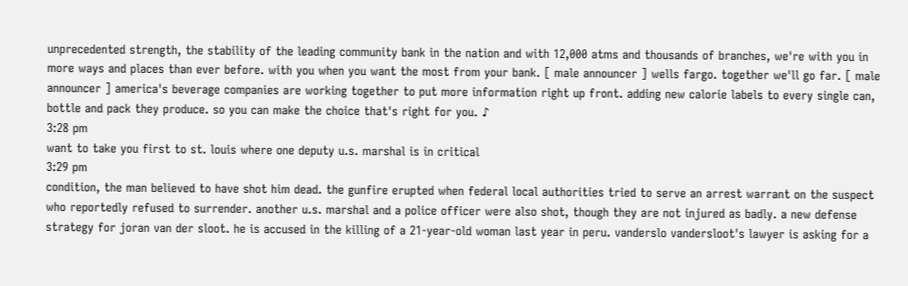unprecedented strength, the stability of the leading community bank in the nation and with 12,000 atms and thousands of branches, we're with you in more ways and places than ever before. with you when you want the most from your bank. [ male announcer ] wells fargo. together we'll go far. [ male announcer ] america's beverage companies are working together to put more information right up front. adding new calorie labels to every single can, bottle and pack they produce. so you can make the choice that's right for you. ♪
3:28 pm
want to take you first to st. louis where one deputy u.s. marshal is in critical
3:29 pm
condition, the man believed to have shot him dead. the gunfire erupted when federal local authorities tried to serve an arrest warrant on the suspect who reportedly refused to surrender. another u.s. marshal and a police officer were also shot, though they are not injured as badly. a new defense strategy for joran van der sloot. he is accused in the killing of a 21-year-old woman last year in peru. vanderslo vandersloot's lawyer is asking for a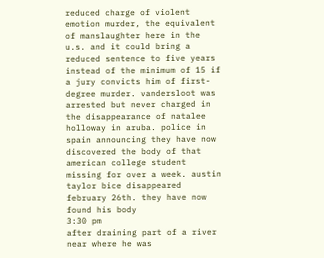reduced charge of violent emotion murder, the equivalent of manslaughter here in the u.s. and it could bring a reduced sentence to five years instead of the minimum of 15 if a jury convicts him of first-degree murder. vandersloot was arrested but never charged in the disappearance of natalee holloway in aruba. police in spain announcing they have now discovered the body of that american college student missing for over a week. austin taylor bice disappeared february 26th. they have now found his body
3:30 pm
after draining part of a river near where he was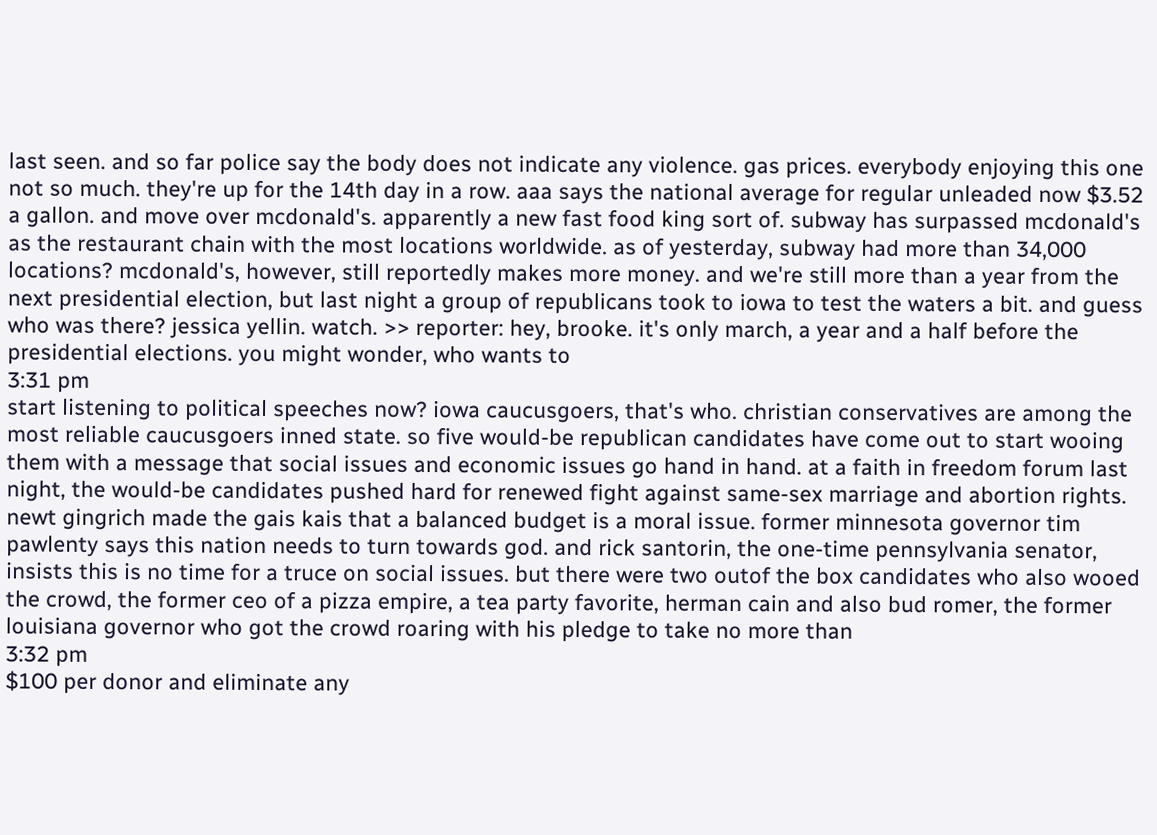last seen. and so far police say the body does not indicate any violence. gas prices. everybody enjoying this one not so much. they're up for the 14th day in a row. aaa says the national average for regular unleaded now $3.52 a gallon. and move over mcdonald's. apparently a new fast food king sort of. subway has surpassed mcdonald's as the restaurant chain with the most locations worldwide. as of yesterday, subway had more than 34,000 locations? mcdonald's, however, still reportedly makes more money. and we're still more than a year from the next presidential election, but last night a group of republicans took to iowa to test the waters a bit. and guess who was there? jessica yellin. watch. >> reporter: hey, brooke. it's only march, a year and a half before the presidential elections. you might wonder, who wants to
3:31 pm
start listening to political speeches now? iowa caucusgoers, that's who. christian conservatives are among the most reliable caucusgoers inned state. so five would-be republican candidates have come out to start wooing them with a message that social issues and economic issues go hand in hand. at a faith in freedom forum last night, the would-be candidates pushed hard for renewed fight against same-sex marriage and abortion rights. newt gingrich made the gais kais that a balanced budget is a moral issue. former minnesota governor tim pawlenty says this nation needs to turn towards god. and rick santorin, the one-time pennsylvania senator, insists this is no time for a truce on social issues. but there were two outof the box candidates who also wooed the crowd, the former ceo of a pizza empire, a tea party favorite, herman cain and also bud romer, the former louisiana governor who got the crowd roaring with his pledge to take no more than
3:32 pm
$100 per donor and eliminate any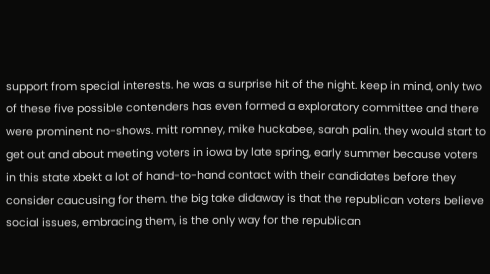support from special interests. he was a surprise hit of the night. keep in mind, only two of these five possible contenders has even formed a exploratory committee and there were prominent no-shows. mitt romney, mike huckabee, sarah palin. they would start to get out and about meeting voters in iowa by late spring, early summer because voters in this state xbekt a lot of hand-to-hand contact with their candidates before they consider caucusing for them. the big take didaway is that the republican voters believe social issues, embracing them, is the only way for the republican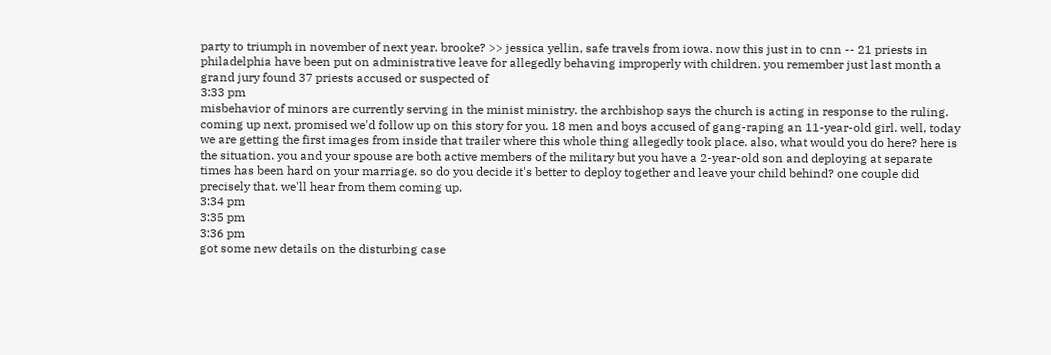party to triumph in november of next year. brooke? >> jessica yellin, safe travels from iowa. now this just in to cnn -- 21 priests in philadelphia have been put on administrative leave for allegedly behaving improperly with children. you remember just last month a grand jury found 37 priests accused or suspected of
3:33 pm
misbehavior of minors are currently serving in the minist ministry. the archbishop says the church is acting in response to the ruling. coming up next, promised we'd follow up on this story for you. 18 men and boys accused of gang-raping an 11-year-old girl. well, today we are getting the first images from inside that trailer where this whole thing allegedly took place. also, what would you do here? here is the situation. you and your spouse are both active members of the military but you have a 2-year-old son and deploying at separate times has been hard on your marriage. so do you decide it's better to deploy together and leave your child behind? one couple did precisely that. we'll hear from them coming up.
3:34 pm
3:35 pm
3:36 pm
got some new details on the disturbing case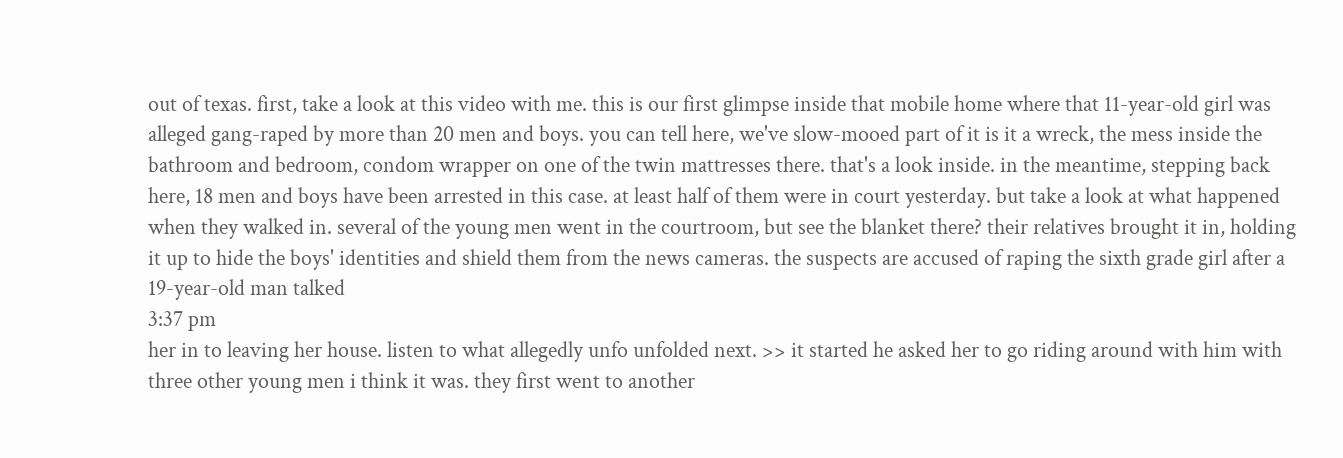out of texas. first, take a look at this video with me. this is our first glimpse inside that mobile home where that 11-year-old girl was alleged gang-raped by more than 20 men and boys. you can tell here, we've slow-mooed part of it is it a wreck, the mess inside the bathroom and bedroom, condom wrapper on one of the twin mattresses there. that's a look inside. in the meantime, stepping back here, 18 men and boys have been arrested in this case. at least half of them were in court yesterday. but take a look at what happened when they walked in. several of the young men went in the courtroom, but see the blanket there? their relatives brought it in, holding it up to hide the boys' identities and shield them from the news cameras. the suspects are accused of raping the sixth grade girl after a 19-year-old man talked
3:37 pm
her in to leaving her house. listen to what allegedly unfo unfolded next. >> it started he asked her to go riding around with him with three other young men i think it was. they first went to another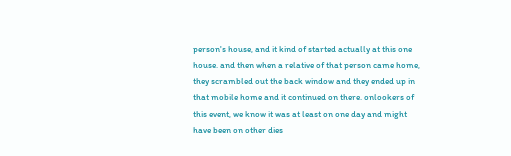person's house, and it kind of started actually at this one house. and then when a relative of that person came home, they scrambled out the back window and they ended up in that mobile home and it continued on there. onlookers of this event, we know it was at least on one day and might have been on other dies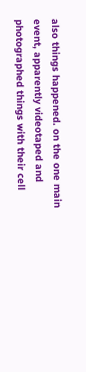also things happened. on the one main event, apparently videotaped and photographed things with their cell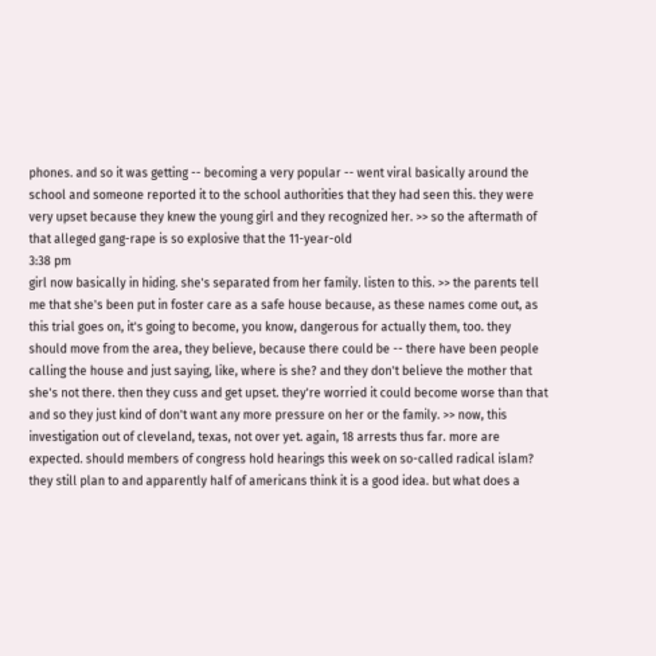phones. and so it was getting -- becoming a very popular -- went viral basically around the school and someone reported it to the school authorities that they had seen this. they were very upset because they knew the young girl and they recognized her. >> so the aftermath of that alleged gang-rape is so explosive that the 11-year-old
3:38 pm
girl now basically in hiding. she's separated from her family. listen to this. >> the parents tell me that she's been put in foster care as a safe house because, as these names come out, as this trial goes on, it's going to become, you know, dangerous for actually them, too. they should move from the area, they believe, because there could be -- there have been people calling the house and just saying, like, where is she? and they don't believe the mother that she's not there. then they cuss and get upset. they're worried it could become worse than that and so they just kind of don't want any more pressure on her or the family. >> now, this investigation out of cleveland, texas, not over yet. again, 18 arrests thus far. more are expected. should members of congress hold hearings this week on so-called radical islam? they still plan to and apparently half of americans think it is a good idea. but what does a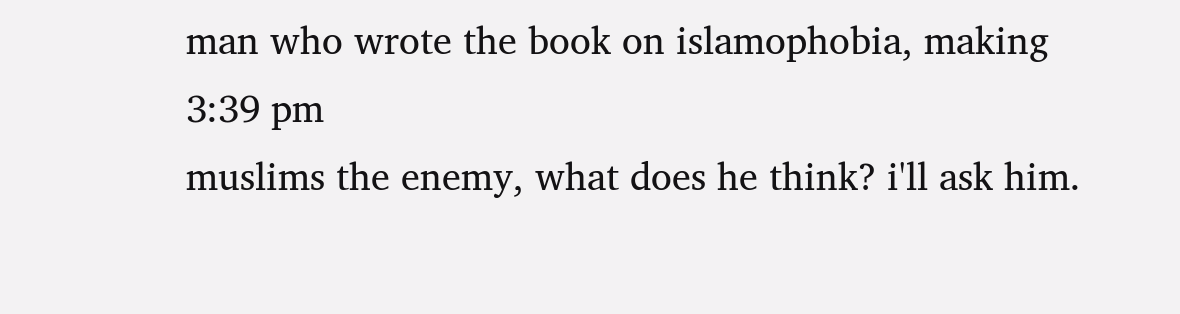man who wrote the book on islamophobia, making
3:39 pm
muslims the enemy, what does he think? i'll ask him.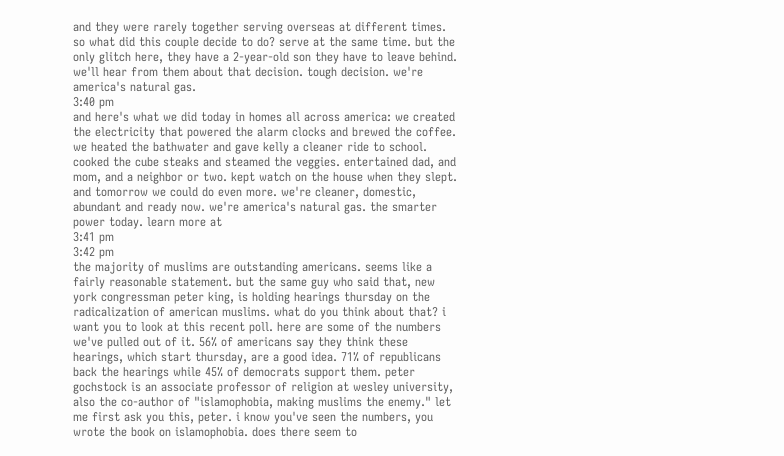and they were rarely together serving overseas at different times. so what did this couple decide to do? serve at the same time. but the only glitch here, they have a 2-year-old son they have to leave behind. we'll hear from them about that decision. tough decision. we're america's natural gas.
3:40 pm
and here's what we did today in homes all across america: we created the electricity that powered the alarm clocks and brewed the coffee. we heated the bathwater and gave kelly a cleaner ride to school. cooked the cube steaks and steamed the veggies. entertained dad, and mom, and a neighbor or two. kept watch on the house when they slept. and tomorrow we could do even more. we're cleaner, domestic, abundant and ready now. we're america's natural gas. the smarter power today. learn more at
3:41 pm
3:42 pm
the majority of muslims are outstanding americans. seems like a fairly reasonable statement. but the same guy who said that, new york congressman peter king, is holding hearings thursday on the radicalization of american muslims. what do you think about that? i want you to look at this recent poll. here are some of the numbers we've pulled out of it. 56% of americans say they think these hearings, which start thursday, are a good idea. 71% of republicans back the hearings while 45% of democrats support them. peter gochstock is an associate professor of religion at wesley university, also the co-author of "islamophobia, making muslims the enemy." let me first ask you this, peter. i know you've seen the numbers, you wrote the book on islamophobia. does there seem to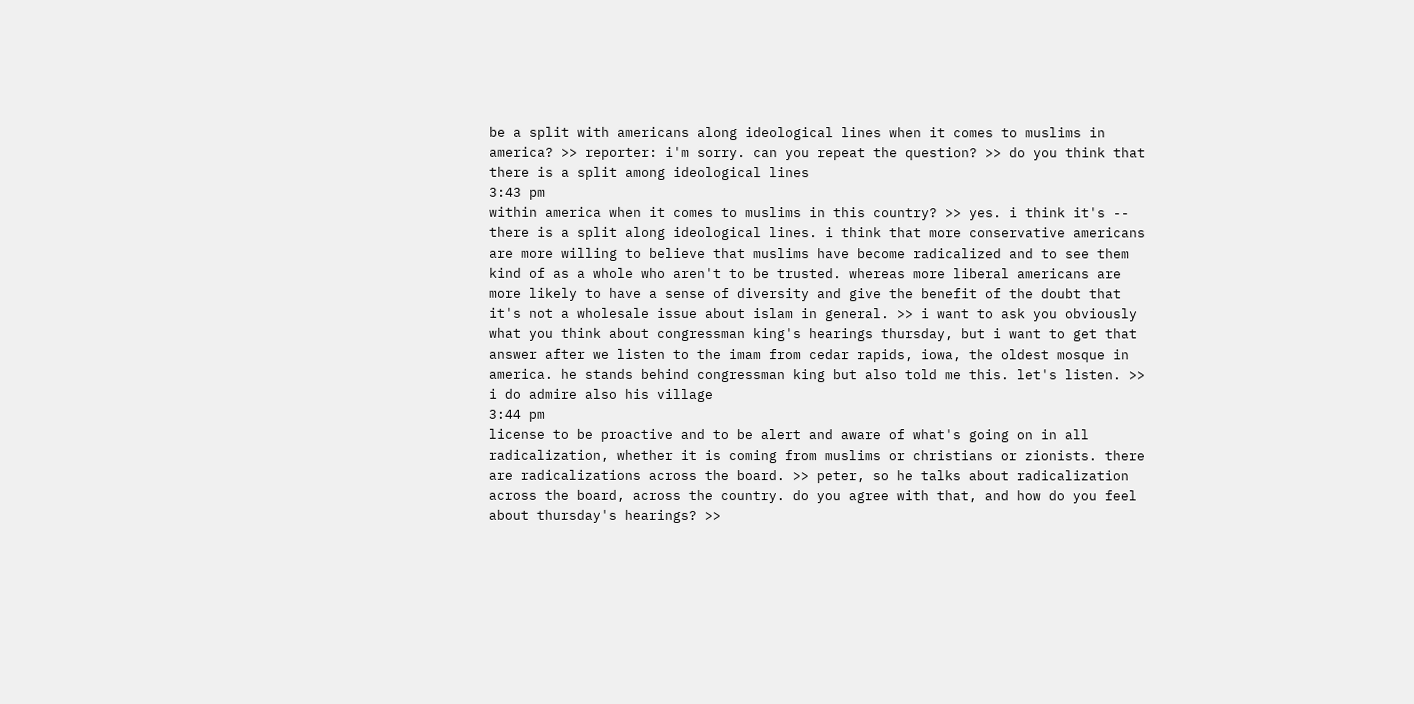be a split with americans along ideological lines when it comes to muslims in america? >> reporter: i'm sorry. can you repeat the question? >> do you think that there is a split among ideological lines
3:43 pm
within america when it comes to muslims in this country? >> yes. i think it's -- there is a split along ideological lines. i think that more conservative americans are more willing to believe that muslims have become radicalized and to see them kind of as a whole who aren't to be trusted. whereas more liberal americans are more likely to have a sense of diversity and give the benefit of the doubt that it's not a wholesale issue about islam in general. >> i want to ask you obviously what you think about congressman king's hearings thursday, but i want to get that answer after we listen to the imam from cedar rapids, iowa, the oldest mosque in america. he stands behind congressman king but also told me this. let's listen. >> i do admire also his village
3:44 pm
license to be proactive and to be alert and aware of what's going on in all radicalization, whether it is coming from muslims or christians or zionists. there are radicalizations across the board. >> peter, so he talks about radicalization across the board, across the country. do you agree with that, and how do you feel about thursday's hearings? >>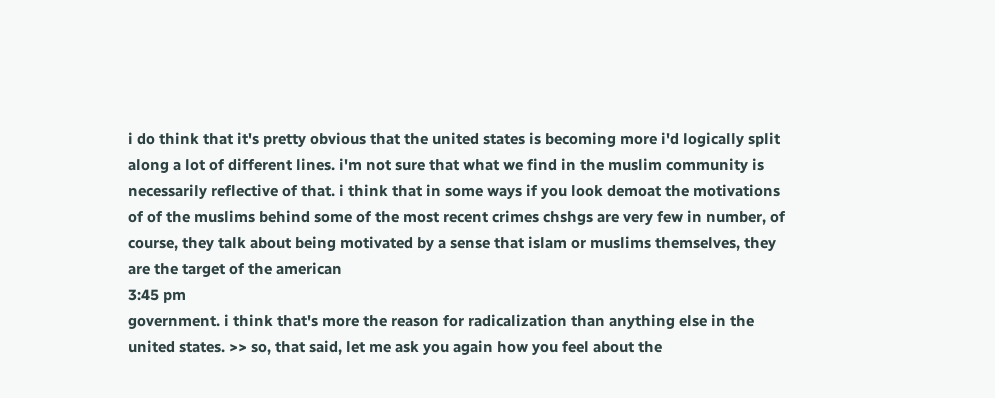i do think that it's pretty obvious that the united states is becoming more i'd logically split along a lot of different lines. i'm not sure that what we find in the muslim community is necessarily reflective of that. i think that in some ways if you look demoat the motivations of of the muslims behind some of the most recent crimes chshgs are very few in number, of course, they talk about being motivated by a sense that islam or muslims themselves, they are the target of the american
3:45 pm
government. i think that's more the reason for radicalization than anything else in the united states. >> so, that said, let me ask you again how you feel about the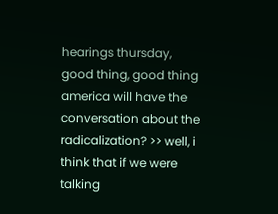hearings thursday, good thing, good thing america will have the conversation about the radicalization? >> well, i think that if we were talking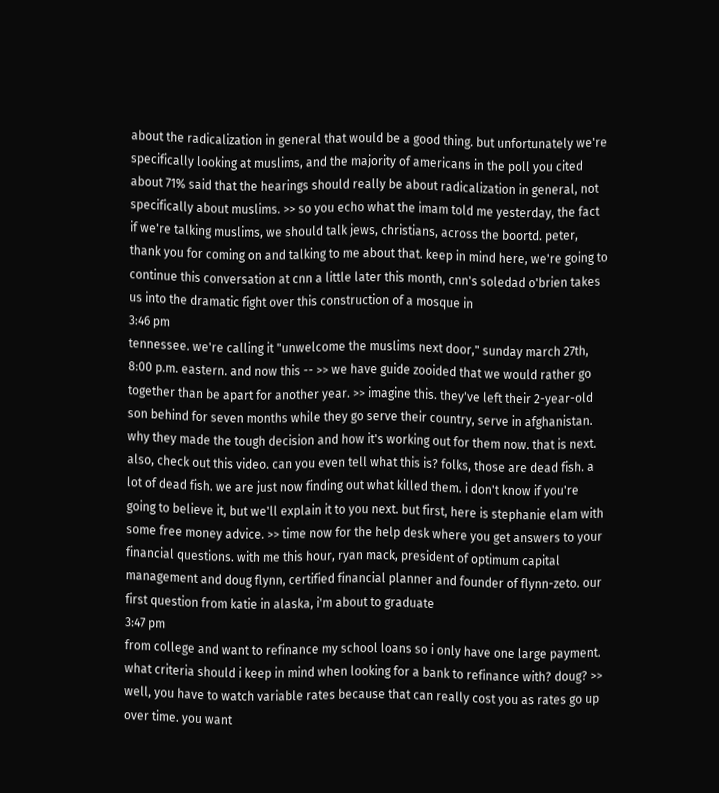about the radicalization in general that would be a good thing. but unfortunately we're specifically looking at muslims, and the majority of americans in the poll you cited about 71% said that the hearings should really be about radicalization in general, not specifically about muslims. >> so you echo what the imam told me yesterday, the fact if we're talking muslims, we should talk jews, christians, across the boortd. peter, thank you for coming on and talking to me about that. keep in mind here, we're going to continue this conversation at cnn a little later this month, cnn's soledad o'brien takes us into the dramatic fight over this construction of a mosque in
3:46 pm
tennessee. we're calling it "unwelcome the muslims next door," sunday march 27th, 8:00 p.m. eastern. and now this -- >> we have guide zooided that we would rather go together than be apart for another year. >> imagine this. they've left their 2-year-old son behind for seven months while they go serve their country, serve in afghanistan. why they made the tough decision and how it's working out for them now. that is next. also, check out this video. can you even tell what this is? folks, those are dead fish. a lot of dead fish. we are just now finding out what killed them. i don't know if you're going to believe it, but we'll explain it to you next. but first, here is stephanie elam with some free money advice. >> time now for the help desk where you get answers to your financial questions. with me this hour, ryan mack, president of optimum capital management and doug flynn, certified financial planner and founder of flynn-zeto. our first question from katie in alaska, i'm about to graduate
3:47 pm
from college and want to refinance my school loans so i only have one large payment. what criteria should i keep in mind when looking for a bank to refinance with? doug? >> well, you have to watch variable rates because that can really cost you as rates go up over time. you want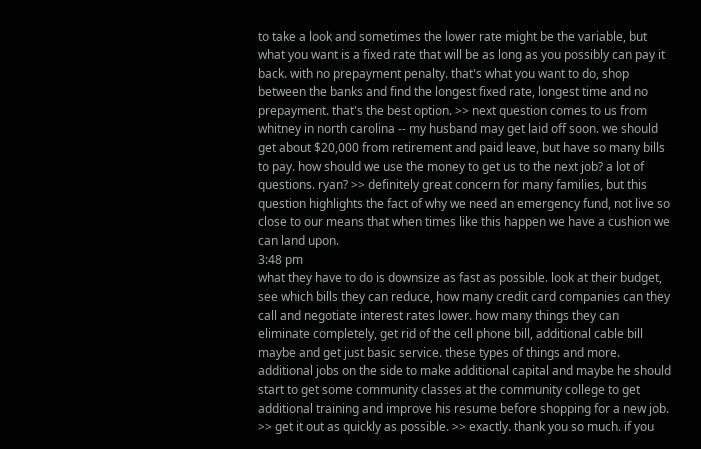to take a look and sometimes the lower rate might be the variable, but what you want is a fixed rate that will be as long as you possibly can pay it back. with no prepayment penalty. that's what you want to do, shop between the banks and find the longest fixed rate, longest time and no prepayment. that's the best option. >> next question comes to us from whitney in north carolina -- my husband may get laid off soon. we should get about $20,000 from retirement and paid leave, but have so many bills to pay. how should we use the money to get us to the next job? a lot of questions. ryan? >> definitely great concern for many families, but this question highlights the fact of why we need an emergency fund, not live so close to our means that when times like this happen we have a cushion we can land upon.
3:48 pm
what they have to do is downsize as fast as possible. look at their budget, see which bills they can reduce, how many credit card companies can they call and negotiate interest rates lower. how many things they can eliminate completely, get rid of the cell phone bill, additional cable bill maybe and get just basic service. these types of things and more. additional jobs on the side to make additional capital and maybe he should start to get some community classes at the community college to get additional training and improve his resume before shopping for a new job. >> get it out as quickly as possible. >> exactly. thank you so much. if you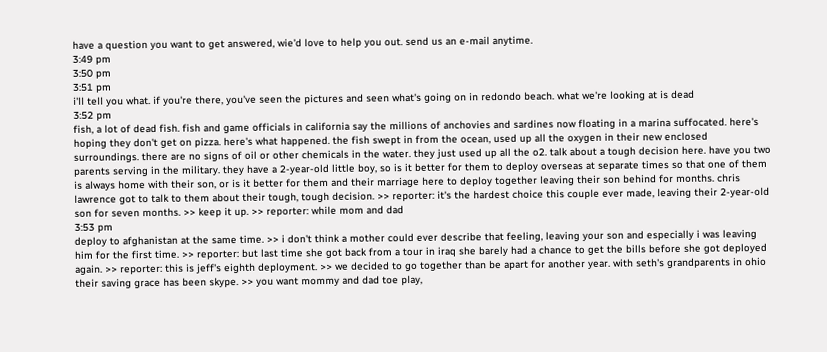have a question you want to get answered, wie'd love to help you out. send us an e-mail anytime.
3:49 pm
3:50 pm
3:51 pm
i'll tell you what. if you're there, you've seen the pictures and seen what's going on in redondo beach. what we're looking at is dead
3:52 pm
fish, a lot of dead fish. fish and game officials in california say the millions of anchovies and sardines now floating in a marina suffocated. here's hoping they don't get on pizza. here's what happened. the fish swept in from the ocean, used up all the oxygen in their new enclosed surroundings. there are no signs of oil or other chemicals in the water. they just used up all the o2. talk about a tough decision here. have you two parents serving in the military. they have a 2-year-old little boy, so is it better for them to deploy overseas at separate times so that one of them is always home with their son, or is it better for them and their marriage here to deploy together leaving their son behind for months. chris lawrence got to talk to them about their tough, tough decision. >> reporter: it's the hardest choice this couple ever made, leaving their 2-year-old son for seven months. >> keep it up. >> reporter: while mom and dad
3:53 pm
deploy to afghanistan at the same time. >> i don't think a mother could ever describe that feeling, leaving your son and especially i was leaving him for the first time. >> reporter: but last time she got back from a tour in iraq she barely had a chance to get the bills before she got deployed again. >> reporter: this is jeff's eighth deployment. >> we decided to go together than be apart for another year. with seth's grandparents in ohio their saving grace has been skype. >> you want mommy and dad toe play,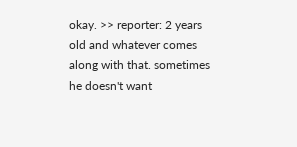okay. >> reporter: 2 years old and whatever comes along with that. sometimes he doesn't want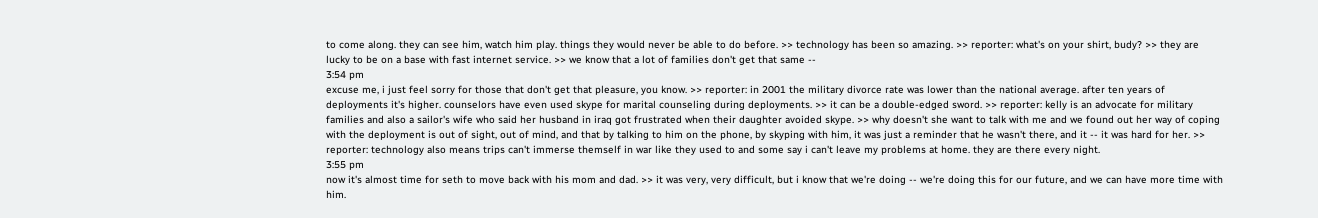to come along. they can see him, watch him play. things they would never be able to do before. >> technology has been so amazing. >> reporter: what's on your shirt, budy? >> they are lucky to be on a base with fast internet service. >> we know that a lot of families don't get that same --
3:54 pm
excuse me, i just feel sorry for those that don't get that pleasure, you know. >> reporter: in 2001 the military divorce rate was lower than the national average. after ten years of deployments it's higher. counselors have even used skype for marital counseling during deployments. >> it can be a double-edged sword. >> reporter: kelly is an advocate for military families and also a sailor's wife who said her husband in iraq got frustrated when their daughter avoided skype. >> why doesn't she want to talk with me and we found out her way of coping with the deployment is out of sight, out of mind, and that by talking to him on the phone, by skyping with him, it was just a reminder that he wasn't there, and it -- it was hard for her. >> reporter: technology also means trips can't immerse themself in war like they used to and some say i can't leave my problems at home. they are there every night.
3:55 pm
now it's almost time for seth to move back with his mom and dad. >> it was very, very difficult, but i know that we're doing -- we're doing this for our future, and we can have more time with him.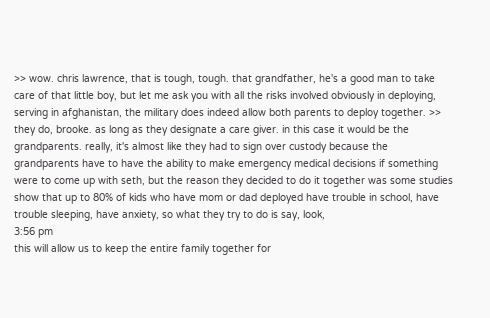>> wow. chris lawrence, that is tough, tough. that grandfather, he's a good man to take care of that little boy, but let me ask you with all the risks involved obviously in deploying, serving in afghanistan, the military does indeed allow both parents to deploy together. >> they do, brooke. as long as they designate a care giver. in this case it would be the grandparents. really, it's almost like they had to sign over custody because the grandparents have to have the ability to make emergency medical decisions if something were to come up with seth, but the reason they decided to do it together was some studies show that up to 80% of kids who have mom or dad deployed have trouble in school, have trouble sleeping, have anxiety, so what they try to do is say, look,
3:56 pm
this will allow us to keep the entire family together for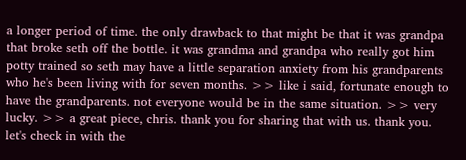a longer period of time. the only drawback to that might be that it was grandpa that broke seth off the bottle. it was grandma and grandpa who really got him potty trained so seth may have a little separation anxiety from his grandparents who he's been living with for seven months. >> like i said, fortunate enough to have the grandparents. not everyone would be in the same situation. >> very lucky. >> a great piece, chris. thank you for sharing that with us. thank you. let's check in with the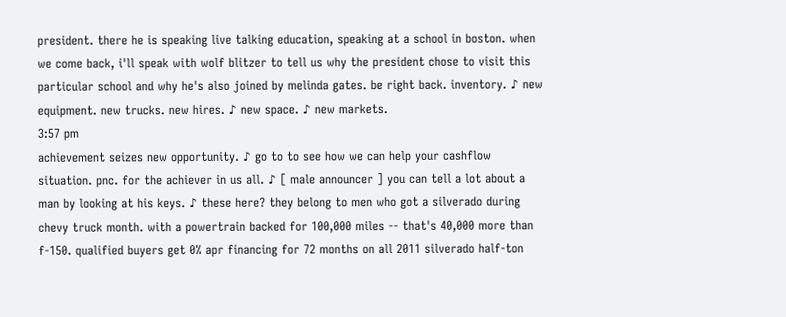president. there he is speaking live talking education, speaking at a school in boston. when we come back, i'll speak with wolf blitzer to tell us why the president chose to visit this particular school and why he's also joined by melinda gates. be right back. inventory. ♪ new equipment. new trucks. new hires. ♪ new space. ♪ new markets.
3:57 pm
achievement seizes new opportunity. ♪ go to to see how we can help your cashflow situation. pnc. for the achiever in us all. ♪ [ male announcer ] you can tell a lot about a man by looking at his keys. ♪ these here? they belong to men who got a silverado during chevy truck month. with a powertrain backed for 100,000 miles -- that's 40,000 more than f-150. qualified buyers get 0% apr financing for 72 months on all 2011 silverado half-ton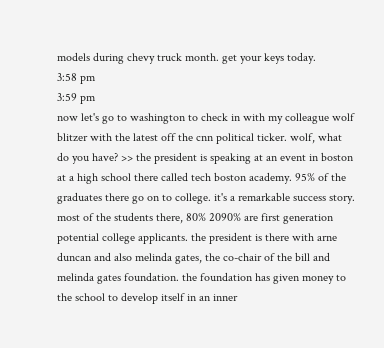models during chevy truck month. get your keys today.
3:58 pm
3:59 pm
now let's go to washington to check in with my colleague wolf blitzer with the latest off the cnn political ticker. wolf, what do you have? >> the president is speaking at an event in boston at a high school there called tech boston academy. 95% of the graduates there go on to college. it's a remarkable success story. most of the students there, 80% 2090% are first generation potential college applicants. the president is there with arne duncan and also melinda gates, the co-chair of the bill and melinda gates foundation. the foundation has given money to the school to develop itself in an inner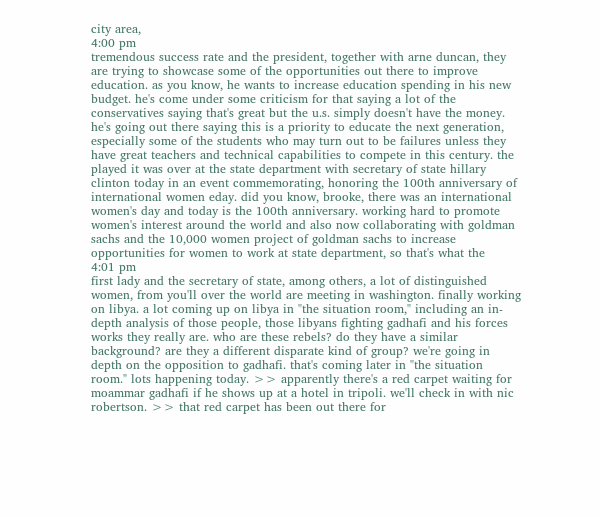city area,
4:00 pm
tremendous success rate and the president, together with arne duncan, they are trying to showcase some of the opportunities out there to improve education. as you know, he wants to increase education spending in his new budget. he's come under some criticism for that saying a lot of the conservatives saying that's great but the u.s. simply doesn't have the money. he's going out there saying this is a priority to educate the next generation, especially some of the students who may turn out to be failures unless they have great teachers and technical capabilities to compete in this century. the played it was over at the state department with secretary of state hillary clinton today in an event commemorating, honoring the 100th anniversary of international women eday. did you know, brooke, there was an international women's day and today is the 100th anniversary. working hard to promote women's interest around the world and also now collaborating with goldman sachs and the 10,000 women project of goldman sachs to increase opportunities for women to work at state department, so that's what the
4:01 pm
first lady and the secretary of state, among others, a lot of distinguished women, from you'll over the world are meeting in washington. finally working on libya. a lot coming up on libya in "the situation room," including an in-depth analysis of those people, those libyans fighting gadhafi and his forces works they really are. who are these rebels? do they have a similar background? are they a different disparate kind of group? we're going in depth on the opposition to gadhafi. that's coming later in "the situation room." lots happening today. >> apparently there's a red carpet waiting for moammar gadhafi if he shows up at a hotel in tripoli. we'll check in with nic robertson. >> that red carpet has been out there for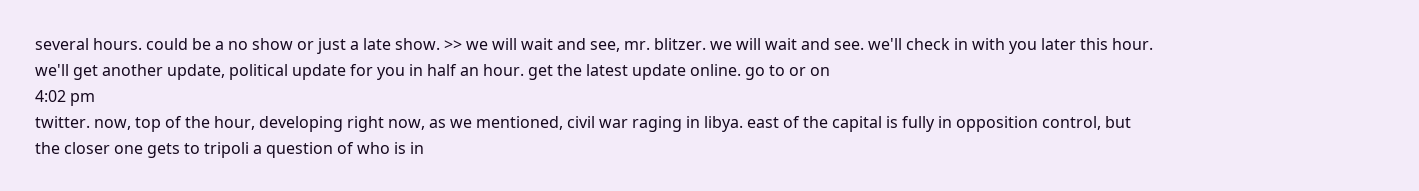several hours. could be a no show or just a late show. >> we will wait and see, mr. blitzer. we will wait and see. we'll check in with you later this hour. we'll get another update, political update for you in half an hour. get the latest update online. go to or on
4:02 pm
twitter. now, top of the hour, developing right now, as we mentioned, civil war raging in libya. east of the capital is fully in opposition control, but the closer one gets to tripoli a question of who is in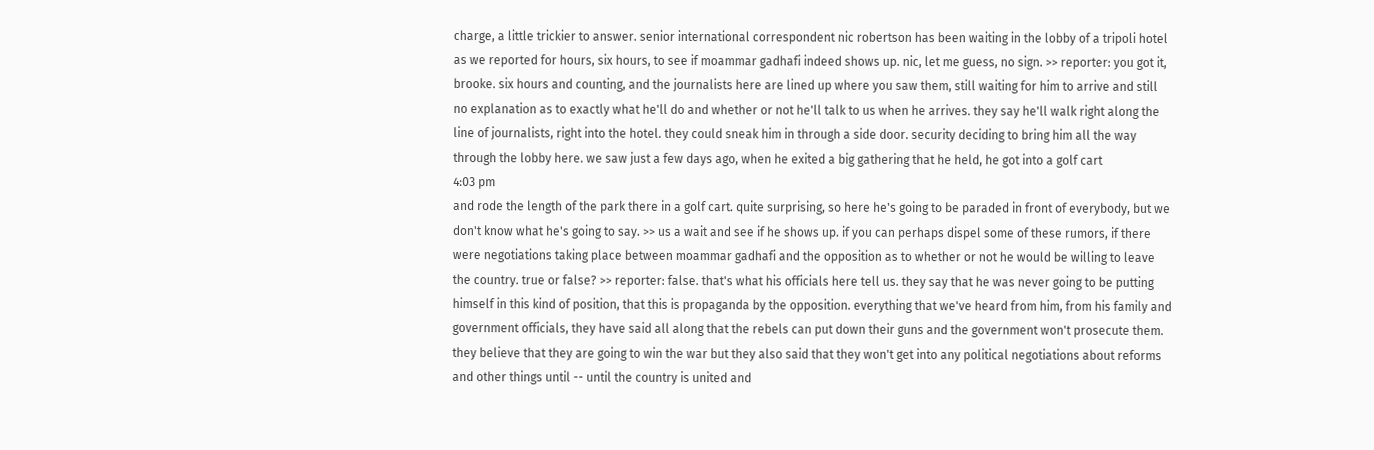charge, a little trickier to answer. senior international correspondent nic robertson has been waiting in the lobby of a tripoli hotel as we reported for hours, six hours, to see if moammar gadhafi indeed shows up. nic, let me guess, no sign. >> reporter: you got it, brooke. six hours and counting, and the journalists here are lined up where you saw them, still waiting for him to arrive and still no explanation as to exactly what he'll do and whether or not he'll talk to us when he arrives. they say he'll walk right along the line of journalists, right into the hotel. they could sneak him in through a side door. security deciding to bring him all the way through the lobby here. we saw just a few days ago, when he exited a big gathering that he held, he got into a golf cart
4:03 pm
and rode the length of the park there in a golf cart. quite surprising, so here he's going to be paraded in front of everybody, but we don't know what he's going to say. >> us a wait and see if he shows up. if you can perhaps dispel some of these rumors, if there were negotiations taking place between moammar gadhafi and the opposition as to whether or not he would be willing to leave the country. true or false? >> reporter: false. that's what his officials here tell us. they say that he was never going to be putting himself in this kind of position, that this is propaganda by the opposition. everything that we've heard from him, from his family and government officials, they have said all along that the rebels can put down their guns and the government won't prosecute them. they believe that they are going to win the war but they also said that they won't get into any political negotiations about reforms and other things until -- until the country is united and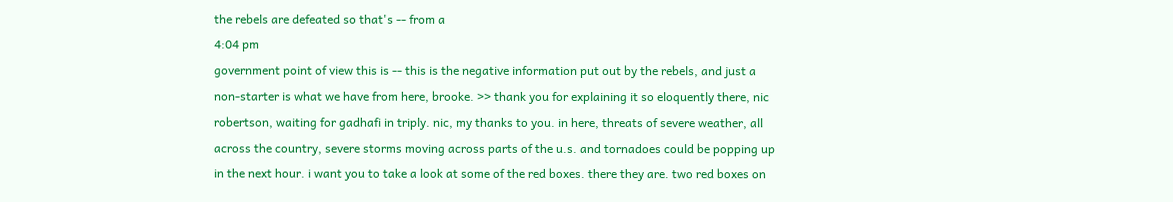the rebels are defeated so that's -- from a
4:04 pm
government point of view this is -- this is the negative information put out by the rebels, and just a non-starter is what we have from here, brooke. >> thank you for explaining it so eloquently there, nic robertson, waiting for gadhafi in triply. nic, my thanks to you. in here, threats of severe weather, all across the country, severe storms moving across parts of the u.s. and tornadoes could be popping up in the next hour. i want you to take a look at some of the red boxes. there they are. two red boxes on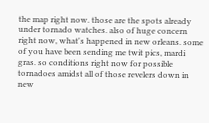the map right now. those are the spots already under tornado watches. also of huge concern right now, what's happened in new orleans. some of you have been sending me twit pics, mardi gras. so conditions right now for possible tornadoes amidst all of those revelers down in new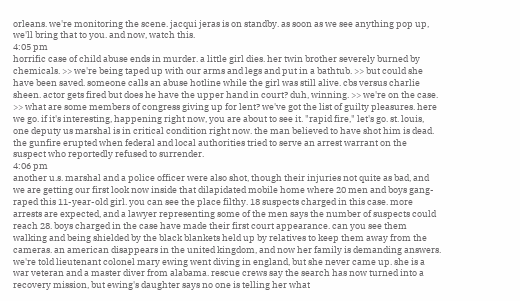orleans. we're monitoring the scene. jacqui jeras is on standby. as soon as we see anything pop up, we'll bring that to you. and now, watch this.
4:05 pm
horrific case of child abuse ends in murder. a little girl dies. her twin brother severely burned by chemicals. >> we're being taped up with our arms and legs and put in a bathtub. >> but could she have been saved. someone calls an abuse hotline while the girl was still alive. cbs versus charlie sheen. actor gets fired but does he have the upper hand in court? duh, winning. >> we're on the case. >> what are some members of congress giving up for lent? we've got the list of guilty pleasures. here we go. if it's interesting, happening right now, you are about to see it. "rapid fire," let's go. st. louis, one deputy us marshal is in critical condition right now. the man believed to have shot him is dead. the gunfire erupted when federal and local authorities tried to serve an arrest warrant on the suspect who reportedly refused to surrender.
4:06 pm
another u.s. marshal and a police officer were also shot, though their injuries not quite as bad, and we are getting our first look now inside that dilapidated mobile home where 20 men and boys gang-raped this 11-year-old girl. you can see the place filthy. 18 suspects charged in this case. more arrests are expected, and a lawyer representing some of the men says the number of suspects could reach 28. boys charged in the case have made their first court appearance. can you see them walking and being shielded by the black blankets held up by relatives to keep them away from the cameras. an american disappears in the united kingdom, and now her family is demanding answers. we're told lieutenant colonel mary ewing went diving in england, but she never came up. she is a war veteran and a master diver from alabama. rescue crews say the search has now turned into a recovery mission, but ewing's daughter says no one is telling her what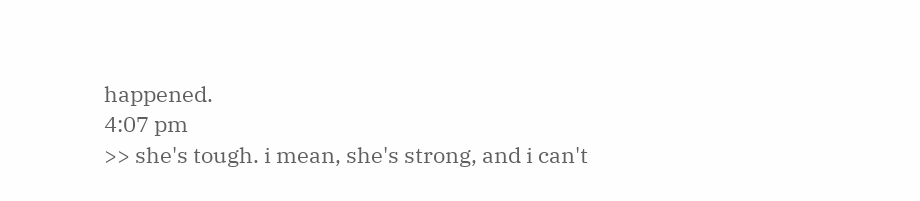happened.
4:07 pm
>> she's tough. i mean, she's strong, and i can't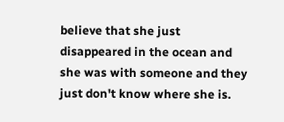believe that she just disappeared in the ocean and she was with someone and they just don't know where she is.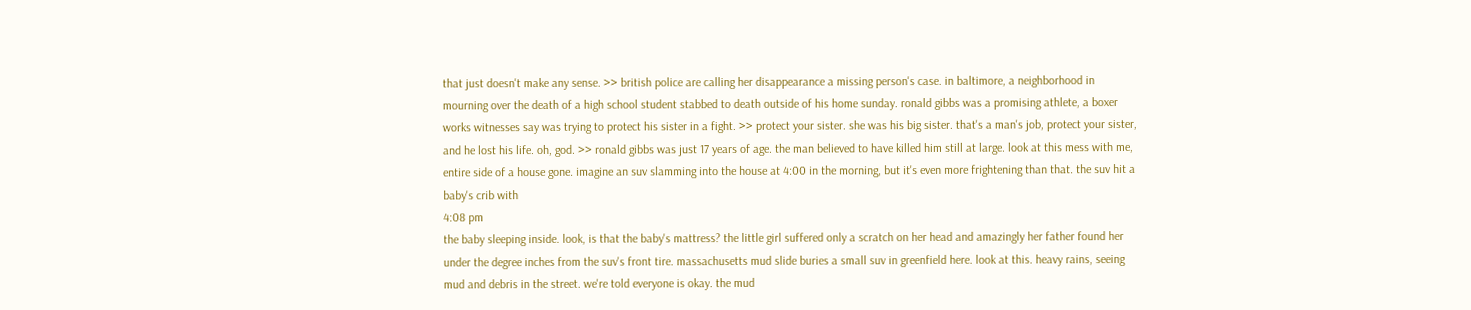that just doesn't make any sense. >> british police are calling her disappearance a missing person's case. in baltimore, a neighborhood in mourning over the death of a high school student stabbed to death outside of his home sunday. ronald gibbs was a promising athlete, a boxer works witnesses say was trying to protect his sister in a fight. >> protect your sister. she was his big sister. that's a man's job, protect your sister, and he lost his life. oh, god. >> ronald gibbs was just 17 years of age. the man believed to have killed him still at large. look at this mess with me, entire side of a house gone. imagine an suv slamming into the house at 4:00 in the morning, but it's even more frightening than that. the suv hit a baby's crib with
4:08 pm
the baby sleeping inside. look, is that the baby's mattress? the little girl suffered only a scratch on her head and amazingly her father found her under the degree inches from the suv's front tire. massachusetts mud slide buries a small suv in greenfield here. look at this. heavy rains, seeing mud and debris in the street. we're told everyone is okay. the mud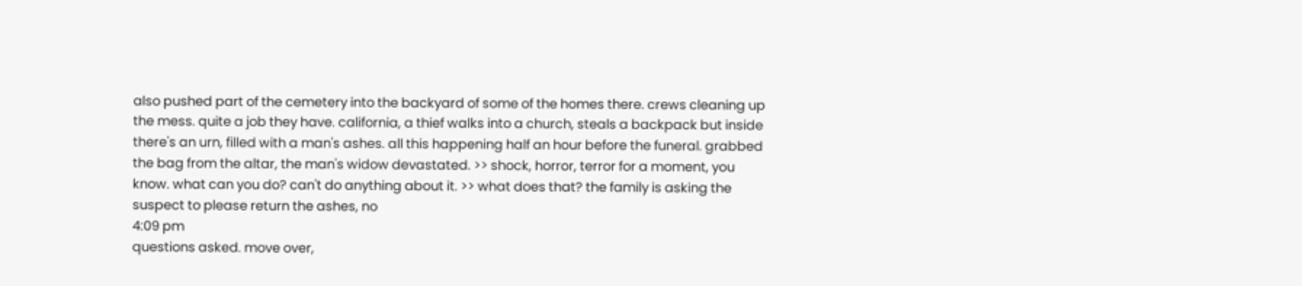also pushed part of the cemetery into the backyard of some of the homes there. crews cleaning up the mess. quite a job they have. california, a thief walks into a church, steals a backpack but inside there's an urn, filled with a man's ashes. all this happening half an hour before the funeral. grabbed the bag from the altar, the man's widow devastated. >> shock, horror, terror for a moment, you know. what can you do? can't do anything about it. >> what does that? the family is asking the suspect to please return the ashes, no
4:09 pm
questions asked. move over,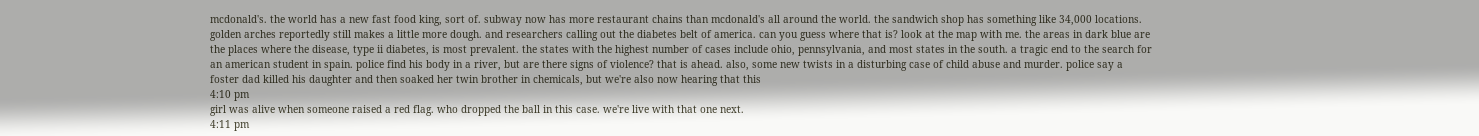mcdonald's. the world has a new fast food king, sort of. subway now has more restaurant chains than mcdonald's all around the world. the sandwich shop has something like 34,000 locations. golden arches reportedly still makes a little more dough. and researchers calling out the diabetes belt of america. can you guess where that is? look at the map with me. the areas in dark blue are the places where the disease, type ii diabetes, is most prevalent. the states with the highest number of cases include ohio, pennsylvania, and most states in the south. a tragic end to the search for an american student in spain. police find his body in a river, but are there signs of violence? that is ahead. also, some new twists in a disturbing case of child abuse and murder. police say a foster dad killed his daughter and then soaked her twin brother in chemicals, but we're also now hearing that this
4:10 pm
girl was alive when someone raised a red flag. who dropped the ball in this case. we're live with that one next.
4:11 pm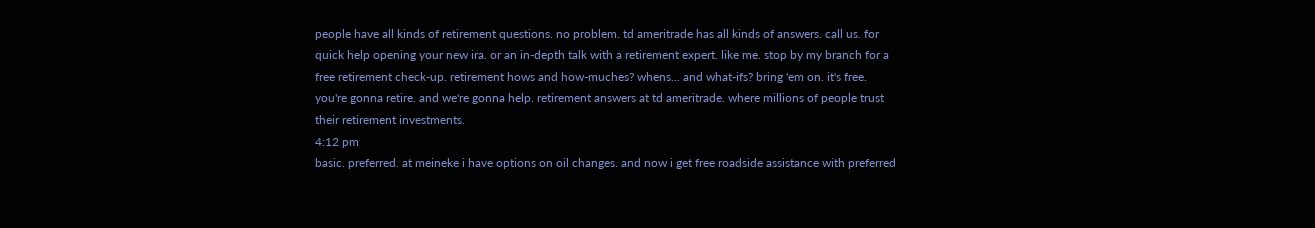people have all kinds of retirement questions. no problem. td ameritrade has all kinds of answers. call us. for quick help opening your new ira. or an in-depth talk with a retirement expert. like me. stop by my branch for a free retirement check-up. retirement hows and how-muches? whens... and what-ifs? bring 'em on. it's free. you're gonna retire. and we're gonna help. retirement answers at td ameritrade. where millions of people trust their retirement investments.
4:12 pm
basic. preferred. at meineke i have options on oil changes. and now i get free roadside assistance with preferred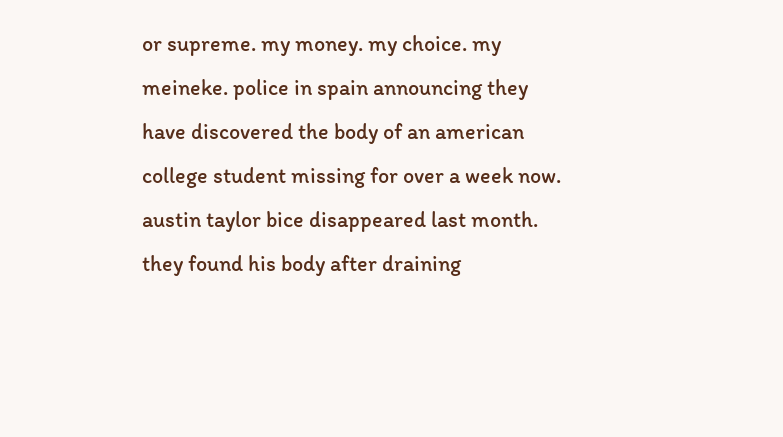or supreme. my money. my choice. my meineke. police in spain announcing they have discovered the body of an american college student missing for over a week now. austin taylor bice disappeared last month. they found his body after draining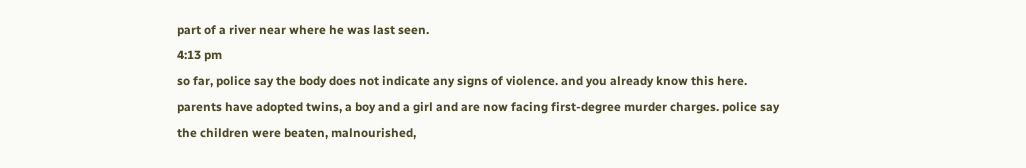part of a river near where he was last seen.
4:13 pm
so far, police say the body does not indicate any signs of violence. and you already know this here. parents have adopted twins, a boy and a girl and are now facing first-degree murder charges. police say the children were beaten, malnourished,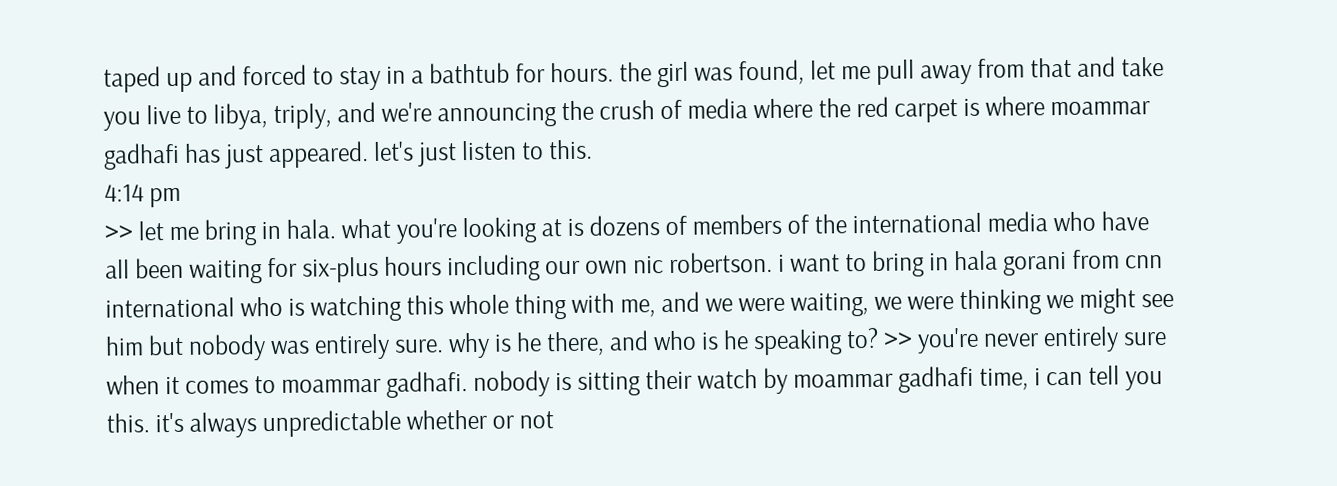taped up and forced to stay in a bathtub for hours. the girl was found, let me pull away from that and take you live to libya, triply, and we're announcing the crush of media where the red carpet is where moammar gadhafi has just appeared. let's just listen to this.
4:14 pm
>> let me bring in hala. what you're looking at is dozens of members of the international media who have all been waiting for six-plus hours including our own nic robertson. i want to bring in hala gorani from cnn international who is watching this whole thing with me, and we were waiting, we were thinking we might see him but nobody was entirely sure. why is he there, and who is he speaking to? >> you're never entirely sure when it comes to moammar gadhafi. nobody is sitting their watch by moammar gadhafi time, i can tell you this. it's always unpredictable whether or not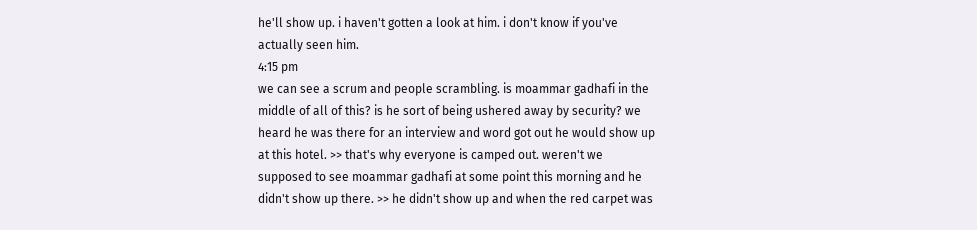he'll show up. i haven't gotten a look at him. i don't know if you've actually seen him.
4:15 pm
we can see a scrum and people scrambling. is moammar gadhafi in the middle of all of this? is he sort of being ushered away by security? we heard he was there for an interview and word got out he would show up at this hotel. >> that's why everyone is camped out. weren't we supposed to see moammar gadhafi at some point this morning and he didn't show up there. >> he didn't show up and when the red carpet was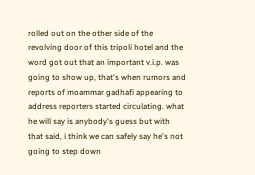rolled out on the other side of the revolving door of this tripoli hotel and the word got out that an important v.i.p. was going to show up, that's when rumors and reports of moammar gadhafi appearing to address reporters started circulating. what he will say is anybody's guess but with that said, i think we can safely say he's not going to step down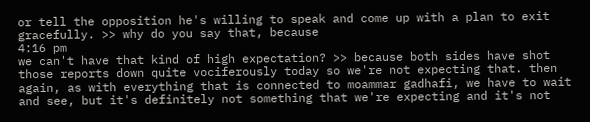or tell the opposition he's willing to speak and come up with a plan to exit gracefully. >> why do you say that, because
4:16 pm
we can't have that kind of high expectation? >> because both sides have shot those reports down quite vociferously today so we're not expecting that. then again, as with everything that is connected to moammar gadhafi, we have to wait and see, but it's definitely not something that we're expecting and it's not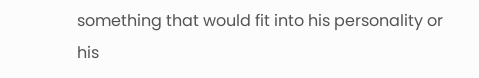something that would fit into his personality or his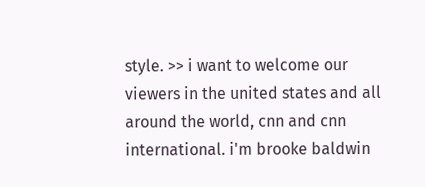style. >> i want to welcome our viewers in the united states and all around the world, cnn and cnn international. i'm brooke baldwin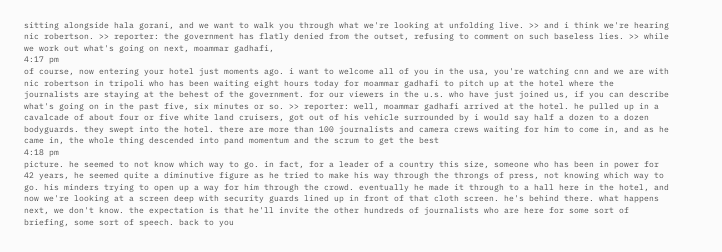sitting alongside hala gorani, and we want to walk you through what we're looking at unfolding live. >> and i think we're hearing nic robertson. >> reporter: the government has flatly denied from the outset, refusing to comment on such baseless lies. >> while we work out what's going on next, moammar gadhafi,
4:17 pm
of course, now entering your hotel just moments ago. i want to welcome all of you in the usa, you're watching cnn and we are with nic robertson in tripoli who has been waiting eight hours today for moammar gadhafi to pitch up at the hotel where the journalists are staying at the behest of the government. for our viewers in the u.s. who have just joined us, if you can describe what's going on in the past five, six minutes or so. >> reporter: well, moammar gadhafi arrived at the hotel. he pulled up in a cavalcade of about four or five white land cruisers, got out of his vehicle surrounded by i would say half a dozen to a dozen bodyguards. they swept into the hotel. there are more than 100 journalists and camera crews waiting for him to come in, and as he came in, the whole thing descended into pand momentum and the scrum to get the best
4:18 pm
picture. he seemed to not know which way to go. in fact, for a leader of a country this size, someone who has been in power for 42 years, he seemed quite a diminutive figure as he tried to make his way through the throngs of press, not knowing which way to go. his minders trying to open up a way for him through the crowd. eventually he made it through to a hall here in the hotel, and now we're looking at a screen deep with security guards lined up in front of that cloth screen. he's behind there. what happens next, we don't know. the expectation is that he'll invite the other hundreds of journalists who are here for some sort of briefing, some sort of speech. back to you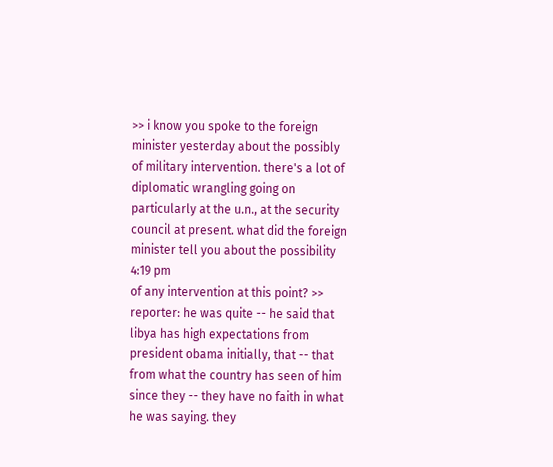>> i know you spoke to the foreign minister yesterday about the possibly of military intervention. there's a lot of diplomatic wrangling going on particularly at the u.n., at the security council at present. what did the foreign minister tell you about the possibility
4:19 pm
of any intervention at this point? >> reporter: he was quite -- he said that libya has high expectations from president obama initially, that -- that from what the country has seen of him since they -- they have no faith in what he was saying. they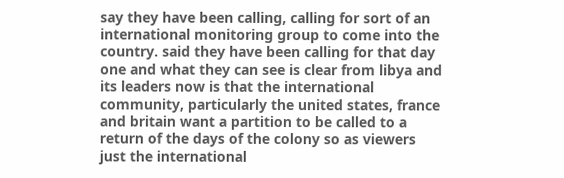say they have been calling, calling for sort of an international monitoring group to come into the country. said they have been calling for that day one and what they can see is clear from libya and its leaders now is that the international community, particularly the united states, france and britain want a partition to be called to a return of the days of the colony so as viewers just the international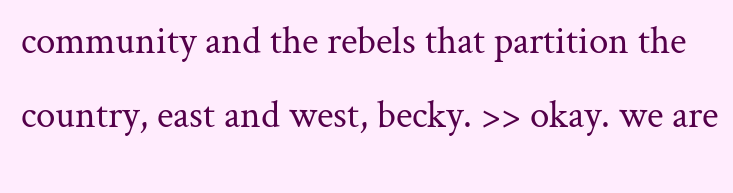community and the rebels that partition the country, east and west, becky. >> okay. we are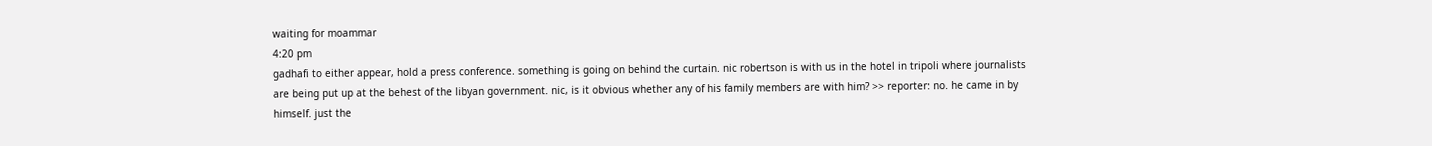waiting for moammar
4:20 pm
gadhafi to either appear, hold a press conference. something is going on behind the curtain. nic robertson is with us in the hotel in tripoli where journalists are being put up at the behest of the libyan government. nic, is it obvious whether any of his family members are with him? >> reporter: no. he came in by himself. just the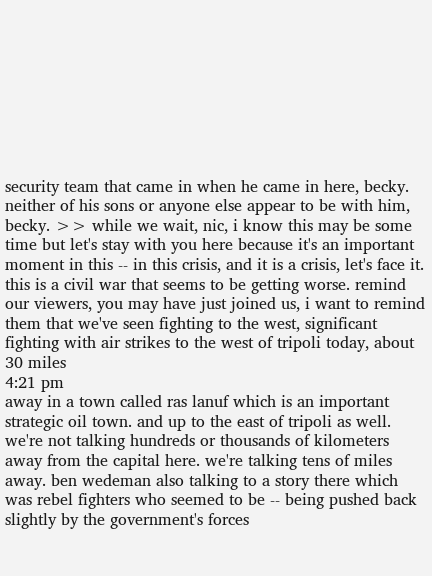security team that came in when he came in here, becky. neither of his sons or anyone else appear to be with him, becky. >> while we wait, nic, i know this may be some time but let's stay with you here because it's an important moment in this -- in this crisis, and it is a crisis, let's face it. this is a civil war that seems to be getting worse. remind our viewers, you may have just joined us, i want to remind them that we've seen fighting to the west, significant fighting with air strikes to the west of tripoli today, about 30 miles
4:21 pm
away in a town called ras lanuf which is an important strategic oil town. and up to the east of tripoli as well. we're not talking hundreds or thousands of kilometers away from the capital here. we're talking tens of miles away. ben wedeman also talking to a story there which was rebel fighters who seemed to be -- being pushed back slightly by the government's forces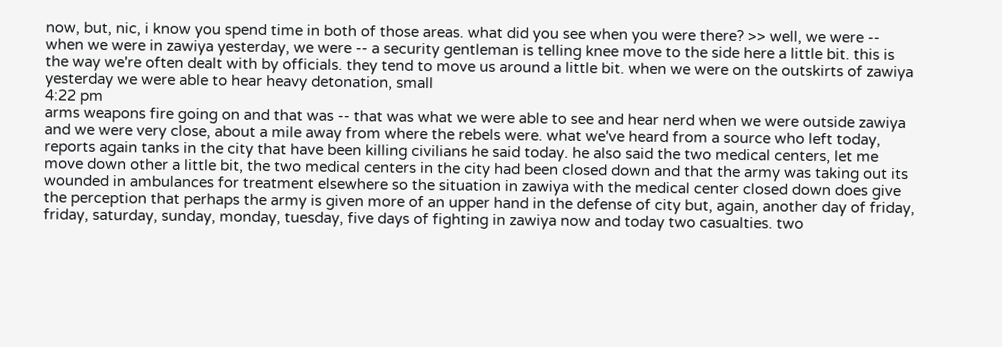now, but, nic, i know you spend time in both of those areas. what did you see when you were there? >> well, we were -- when we were in zawiya yesterday, we were -- a security gentleman is telling knee move to the side here a little bit. this is the way we're often dealt with by officials. they tend to move us around a little bit. when we were on the outskirts of zawiya yesterday we were able to hear heavy detonation, small
4:22 pm
arms weapons fire going on and that was -- that was what we were able to see and hear nerd when we were outside zawiya and we were very close, about a mile away from where the rebels were. what we've heard from a source who left today, reports again tanks in the city that have been killing civilians he said today. he also said the two medical centers, let me move down other a little bit, the two medical centers in the city had been closed down and that the army was taking out its wounded in ambulances for treatment elsewhere so the situation in zawiya with the medical center closed down does give the perception that perhaps the army is given more of an upper hand in the defense of city but, again, another day of friday, friday, saturday, sunday, monday, tuesday, five days of fighting in zawiya now and today two casualties. two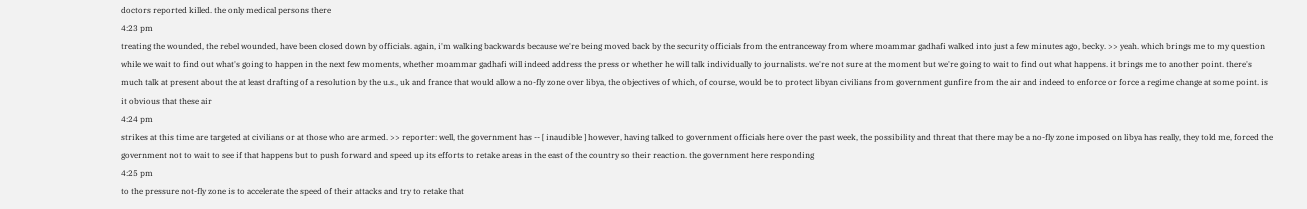doctors reported killed. the only medical persons there
4:23 pm
treating the wounded, the rebel wounded, have been closed down by officials. again, i'm walking backwards because we're being moved back by the security officials from the entranceway from where moammar gadhafi walked into just a few minutes ago, becky. >> yeah. which brings me to my question while we wait to find out what's going to happen in the next few moments, whether moammar gadhafi will indeed address the press or whether he will talk individually to journalists. we're not sure at the moment but we're going to wait to find out what happens. it brings me to another point. there's much talk at present about the at least drafting of a resolution by the u.s., uk and france that would allow a no-fly zone over libya, the objectives of which, of course, would be to protect libyan civilians from government gunfire from the air and indeed to enforce or force a regime change at some point. is it obvious that these air
4:24 pm
strikes at this time are targeted at civilians or at those who are armed. >> reporter: well, the government has -- [ inaudible ] however, having talked to government officials here over the past week, the possibility and threat that there may be a no-fly zone imposed on libya has really, they told me, forced the government not to wait to see if that happens but to push forward and speed up its efforts to retake areas in the east of the country so their reaction. the government here responding
4:25 pm
to the pressure not-fly zone is to accelerate the speed of their attacks and try to retake that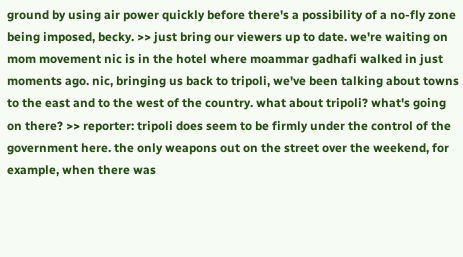ground by using air power quickly before there's a possibility of a no-fly zone being imposed, becky. >> just bring our viewers up to date. we're waiting on mom movement nic is in the hotel where moammar gadhafi walked in just moments ago. nic, bringing us back to tripoli, we've been talking about towns to the east and to the west of the country. what about tripoli? what's going on there? >> reporter: tripoli does seem to be firmly under the control of the government here. the only weapons out on the street over the weekend, for example, when there was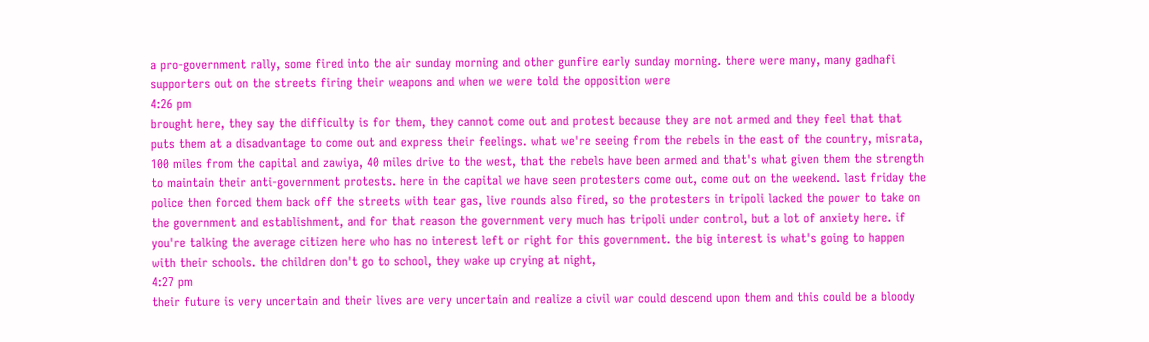a pro-government rally, some fired into the air sunday morning and other gunfire early sunday morning. there were many, many gadhafi supporters out on the streets firing their weapons and when we were told the opposition were
4:26 pm
brought here, they say the difficulty is for them, they cannot come out and protest because they are not armed and they feel that that puts them at a disadvantage to come out and express their feelings. what we're seeing from the rebels in the east of the country, misrata, 100 miles from the capital and zawiya, 40 miles drive to the west, that the rebels have been armed and that's what given them the strength to maintain their anti-government protests. here in the capital we have seen protesters come out, come out on the weekend. last friday the police then forced them back off the streets with tear gas, live rounds also fired, so the protesters in tripoli lacked the power to take on the government and establishment, and for that reason the government very much has tripoli under control, but a lot of anxiety here. if you're talking the average citizen here who has no interest left or right for this government. the big interest is what's going to happen with their schools. the children don't go to school, they wake up crying at night,
4:27 pm
their future is very uncertain and their lives are very uncertain and realize a civil war could descend upon them and this could be a bloody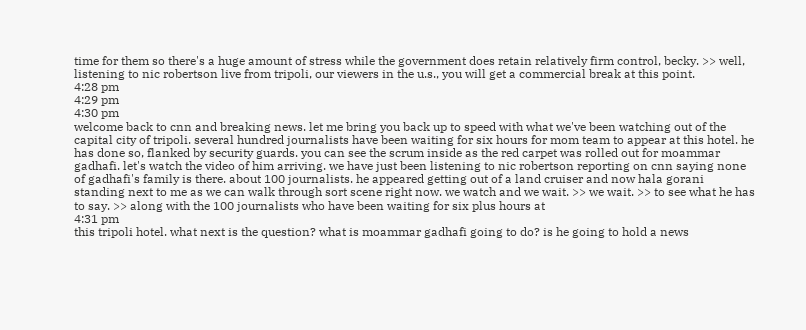time for them so there's a huge amount of stress while the government does retain relatively firm control, becky. >> well, listening to nic robertson live from tripoli, our viewers in the u.s., you will get a commercial break at this point.
4:28 pm
4:29 pm
4:30 pm
welcome back to cnn and breaking news. let me bring you back up to speed with what we've been watching out of the capital city of tripoli. several hundred journalists have been waiting for six hours for mom team to appear at this hotel. he has done so, flanked by security guards. you can see the scrum inside as the red carpet was rolled out for moammar gadhafi. let's watch the video of him arriving. we have just been listening to nic robertson reporting on cnn saying none of gadhafi's family is there. about 100 journalists. he appeared getting out of a land cruiser and now hala gorani standing next to me as we can walk through sort scene right now. we watch and we wait. >> we wait. >> to see what he has to say. >> along with the 100 journalists who have been waiting for six plus hours at
4:31 pm
this tripoli hotel. what next is the question? what is moammar gadhafi going to do? is he going to hold a news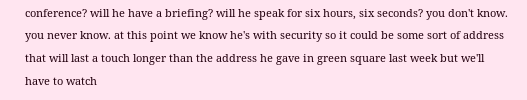conference? will he have a briefing? will he speak for six hours, six seconds? you don't know. you never know. at this point we know he's with security so it could be some sort of address that will last a touch longer than the address he gave in green square last week but we'll have to watch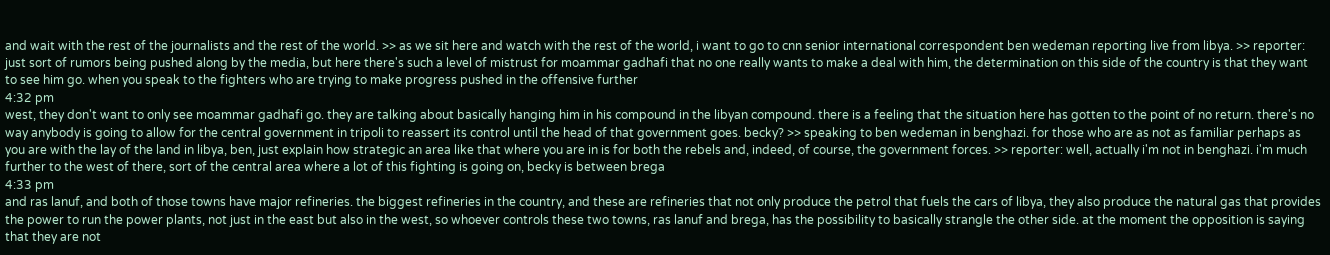and wait with the rest of the journalists and the rest of the world. >> as we sit here and watch with the rest of the world, i want to go to cnn senior international correspondent ben wedeman reporting live from libya. >> reporter: just sort of rumors being pushed along by the media, but here there's such a level of mistrust for moammar gadhafi that no one really wants to make a deal with him, the determination on this side of the country is that they want to see him go. when you speak to the fighters who are trying to make progress pushed in the offensive further
4:32 pm
west, they don't want to only see moammar gadhafi go. they are talking about basically hanging him in his compound in the libyan compound. there is a feeling that the situation here has gotten to the point of no return. there's no way anybody is going to allow for the central government in tripoli to reassert its control until the head of that government goes. becky? >> speaking to ben wedeman in benghazi. for those who are as not as familiar perhaps as you are with the lay of the land in libya, ben, just explain how strategic an area like that where you are in is for both the rebels and, indeed, of course, the government forces. >> reporter: well, actually i'm not in benghazi. i'm much further to the west of there, sort of the central area where a lot of this fighting is going on, becky is between brega
4:33 pm
and ras lanuf, and both of those towns have major refineries. the biggest refineries in the country, and these are refineries that not only produce the petrol that fuels the cars of libya, they also produce the natural gas that provides the power to run the power plants, not just in the east but also in the west, so whoever controls these two towns, ras lanuf and brega, has the possibility to basically strangle the other side. at the moment the opposition is saying that they are not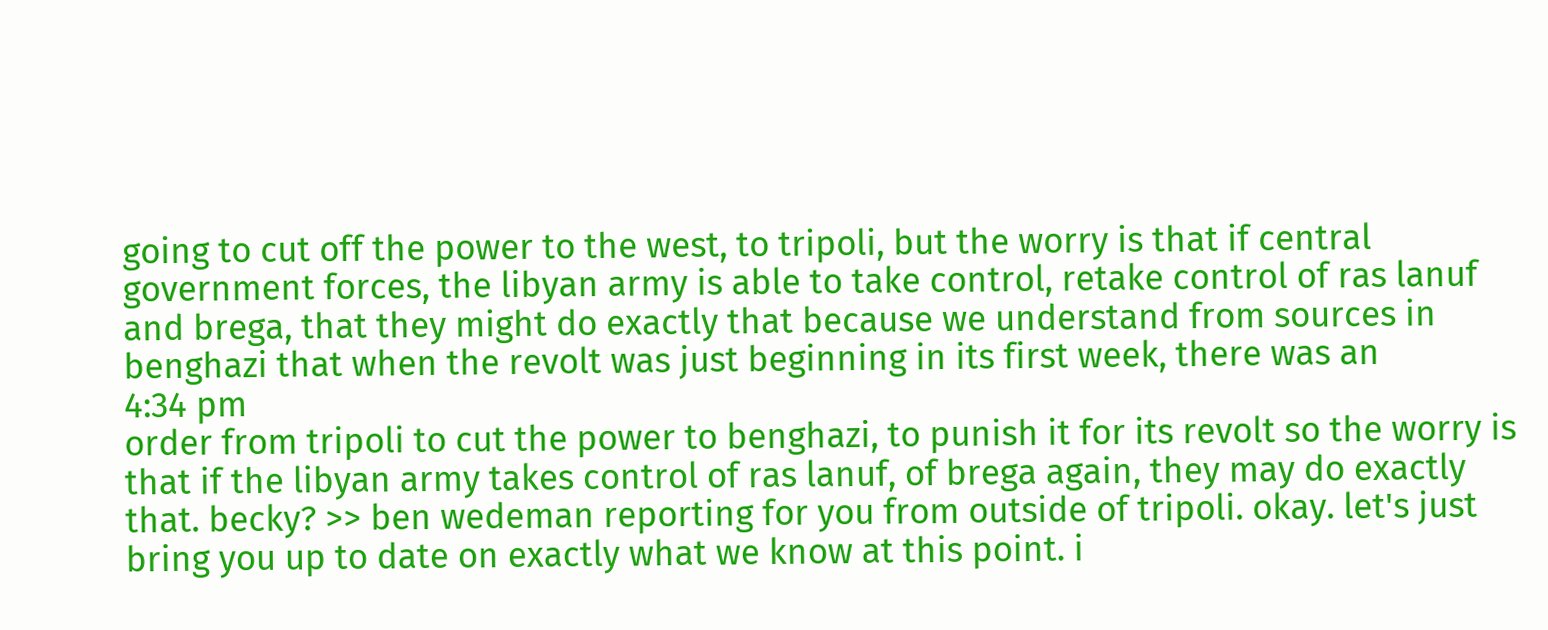going to cut off the power to the west, to tripoli, but the worry is that if central government forces, the libyan army is able to take control, retake control of ras lanuf and brega, that they might do exactly that because we understand from sources in benghazi that when the revolt was just beginning in its first week, there was an
4:34 pm
order from tripoli to cut the power to benghazi, to punish it for its revolt so the worry is that if the libyan army takes control of ras lanuf, of brega again, they may do exactly that. becky? >> ben wedeman reporting for you from outside of tripoli. okay. let's just bring you up to date on exactly what we know at this point. i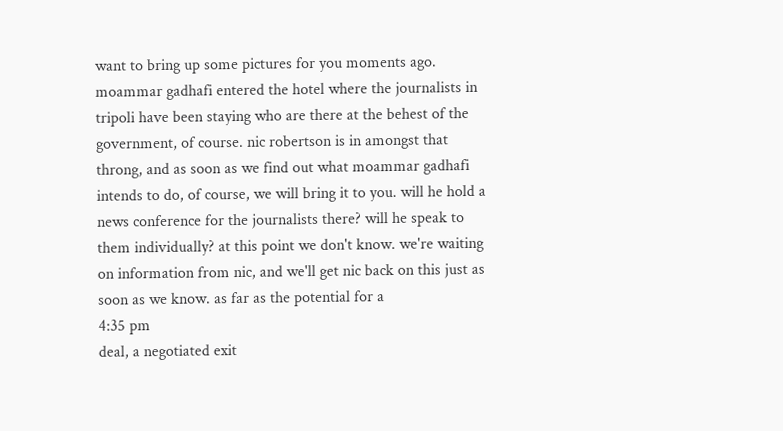want to bring up some pictures for you moments ago. moammar gadhafi entered the hotel where the journalists in tripoli have been staying who are there at the behest of the government, of course. nic robertson is in amongst that throng, and as soon as we find out what moammar gadhafi intends to do, of course, we will bring it to you. will he hold a news conference for the journalists there? will he speak to them individually? at this point we don't know. we're waiting on information from nic, and we'll get nic back on this just as soon as we know. as far as the potential for a
4:35 pm
deal, a negotiated exit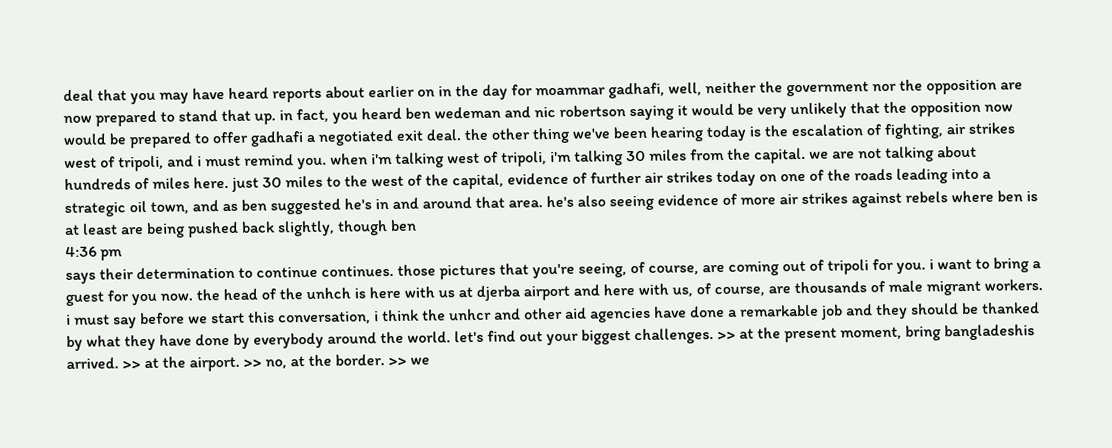deal that you may have heard reports about earlier on in the day for moammar gadhafi, well, neither the government nor the opposition are now prepared to stand that up. in fact, you heard ben wedeman and nic robertson saying it would be very unlikely that the opposition now would be prepared to offer gadhafi a negotiated exit deal. the other thing we've been hearing today is the escalation of fighting, air strikes west of tripoli, and i must remind you. when i'm talking west of tripoli, i'm talking 30 miles from the capital. we are not talking about hundreds of miles here. just 30 miles to the west of the capital, evidence of further air strikes today on one of the roads leading into a strategic oil town, and as ben suggested he's in and around that area. he's also seeing evidence of more air strikes against rebels where ben is at least are being pushed back slightly, though ben
4:36 pm
says their determination to continue continues. those pictures that you're seeing, of course, are coming out of tripoli for you. i want to bring a guest for you now. the head of the unhch is here with us at djerba airport and here with us, of course, are thousands of male migrant workers. i must say before we start this conversation, i think the unhcr and other aid agencies have done a remarkable job and they should be thanked by what they have done by everybody around the world. let's find out your biggest challenges. >> at the present moment, bring bangladeshis arrived. >> at the airport. >> no, at the border. >> we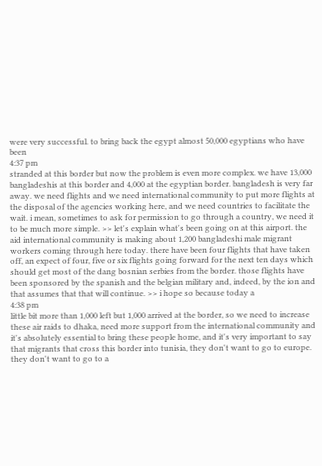were very successful. to bring back the egypt almost 50,000 egyptians who have been
4:37 pm
stranded at this border but now the problem is even more complex. we have 13,000 bangladeshis at this border and 4,000 at the egyptian border. bangladesh is very far away. we need flights and we need international community to put more flights at the disposal of the agencies working here, and we need countries to facilitate the wait. i mean, sometimes to ask for permission to go through a country, we need it to be much more simple. >> let's explain what's been going on at this airport. the aid international community is making about 1,200 bangladeshi male migrant workers coming through here today. there have been four flights that have taken off, an expect of four, five or six flights going forward for the next ten days which should get most of the dang bosnian serbies from the border. those flights have been sponsored by the spanish and the belgian military and, indeed, by the ion and that assumes that that will continue. >> i hope so because today a
4:38 pm
little bit more than 1,000 left but 1,000 arrived at the border, so we need to increase these air raids to dhaka, need more support from the international community and it's absolutely essential to bring these people home, and it's very important to say that migrants that cross this border into tunisia, they don't want to go to europe. they don't want to go to a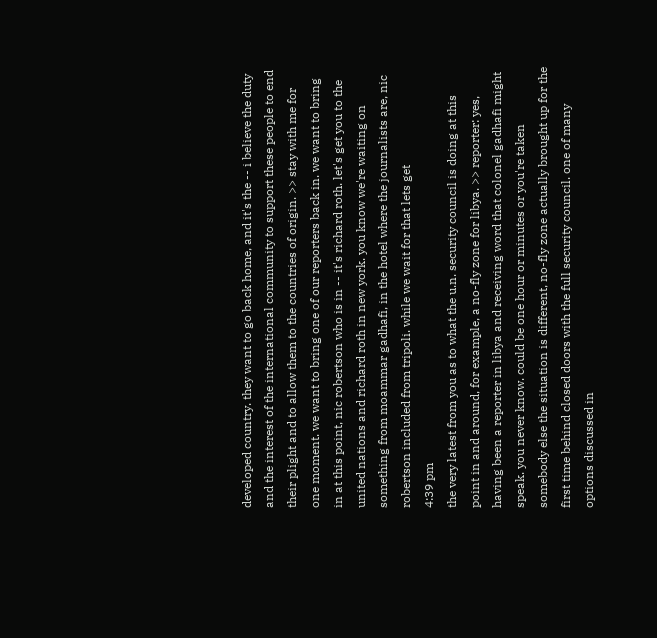developed country. they want to go back home, and it's the -- i believe the duty and the interest of the international community to support these people to end their plight and to allow them to the countries of origin. >> stay with me for one moment. we want to bring one of our reporters back in. we want to bring in at this point, nic robertson who is in -- it's richard roth. let's get you to the united nations and richard roth in new york. you know we're waiting on something from moammar gadhafi, in the hotel where the journalists are, nic robertson included from tripoli. while we wait for that lets get
4:39 pm
the very latest from you as to what the u.n. security council is doing at this point in and around, for example, a no-fly zone for libya. >> reporter: yes, having been a reporter in libya and receiving word that colonel gadhafi might speak. you never know. could be one hour or minutes or you're taken somebody else the situation is different, no-fly zone actually brought up for the first time behind closed doors with the full security council. one of many options discussed in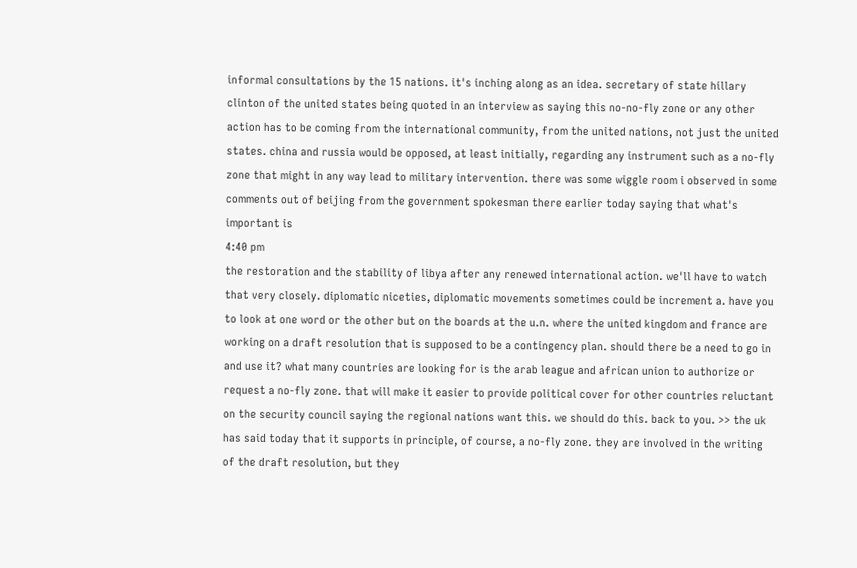informal consultations by the 15 nations. it's inching along as an idea. secretary of state hillary clinton of the united states being quoted in an interview as saying this no-no-fly zone or any other action has to be coming from the international community, from the united nations, not just the united states. china and russia would be opposed, at least initially, regarding any instrument such as a no-fly zone that might in any way lead to military intervention. there was some wiggle room i observed in some comments out of beijing from the government spokesman there earlier today saying that what's important is
4:40 pm
the restoration and the stability of libya after any renewed international action. we'll have to watch that very closely. diplomatic niceties, diplomatic movements sometimes could be increment a. have you to look at one word or the other but on the boards at the u.n. where the united kingdom and france are working on a draft resolution that is supposed to be a contingency plan. should there be a need to go in and use it? what many countries are looking for is the arab league and african union to authorize or request a no-fly zone. that will make it easier to provide political cover for other countries reluctant on the security council saying the regional nations want this. we should do this. back to you. >> the uk has said today that it supports in principle, of course, a no-fly zone. they are involved in the writing of the draft resolution, but they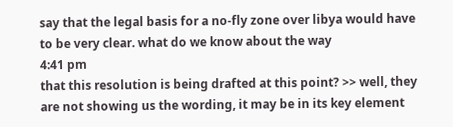say that the legal basis for a no-fly zone over libya would have to be very clear. what do we know about the way
4:41 pm
that this resolution is being drafted at this point? >> well, they are not showing us the wording, it may be in its key element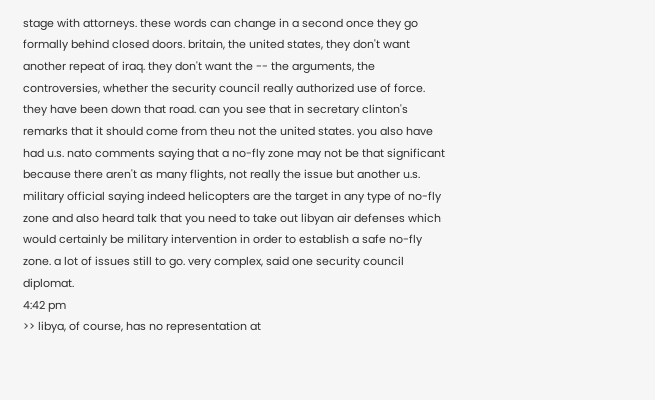stage with attorneys. these words can change in a second once they go formally behind closed doors. britain, the united states, they don't want another repeat of iraq. they don't want the -- the arguments, the controversies, whether the security council really authorized use of force. they have been down that road. can you see that in secretary clinton's remarks that it should come from theu not the united states. you also have had u.s. nato comments saying that a no-fly zone may not be that significant because there aren't as many flights, not really the issue but another u.s. military official saying indeed helicopters are the target in any type of no-fly zone and also heard talk that you need to take out libyan air defenses which would certainly be military intervention in order to establish a safe no-fly zone. a lot of issues still to go. very complex, said one security council diplomat.
4:42 pm
>> libya, of course, has no representation at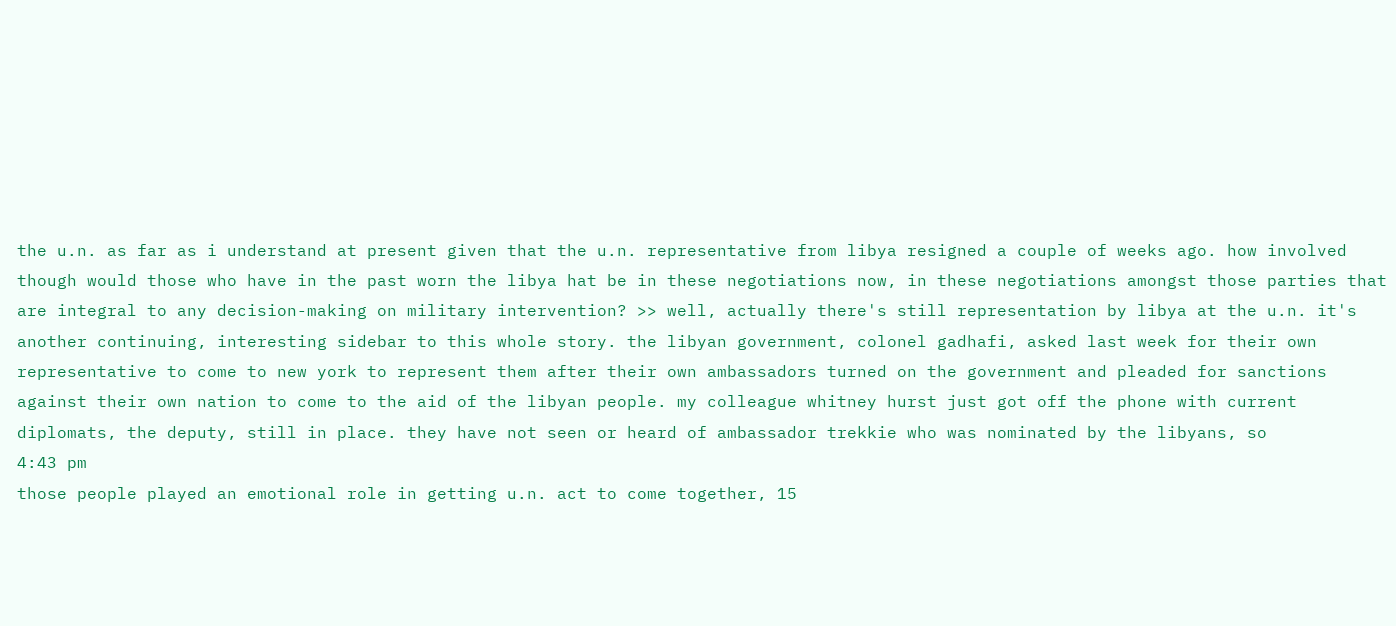the u.n. as far as i understand at present given that the u.n. representative from libya resigned a couple of weeks ago. how involved though would those who have in the past worn the libya hat be in these negotiations now, in these negotiations amongst those parties that are integral to any decision-making on military intervention? >> well, actually there's still representation by libya at the u.n. it's another continuing, interesting sidebar to this whole story. the libyan government, colonel gadhafi, asked last week for their own representative to come to new york to represent them after their own ambassadors turned on the government and pleaded for sanctions against their own nation to come to the aid of the libyan people. my colleague whitney hurst just got off the phone with current diplomats, the deputy, still in place. they have not seen or heard of ambassador trekkie who was nominated by the libyans, so
4:43 pm
those people played an emotional role in getting u.n. act to come together, 15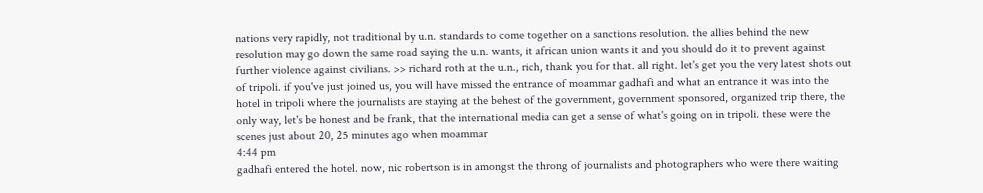nations very rapidly, not traditional by u.n. standards to come together on a sanctions resolution. the allies behind the new resolution may go down the same road saying the u.n. wants, it african union wants it and you should do it to prevent against further violence against civilians. >> richard roth at the u.n., rich, thank you for that. all right. let's get you the very latest shots out of tripoli. if you've just joined us, you will have missed the entrance of moammar gadhafi and what an entrance it was into the hotel in tripoli where the journalists are staying at the behest of the government, government sponsored, organized trip there, the only way, let's be honest and be frank, that the international media can get a sense of what's going on in tripoli. these were the scenes just about 20, 25 minutes ago when moammar
4:44 pm
gadhafi entered the hotel. now, nic robertson is in amongst the throng of journalists and photographers who were there waiting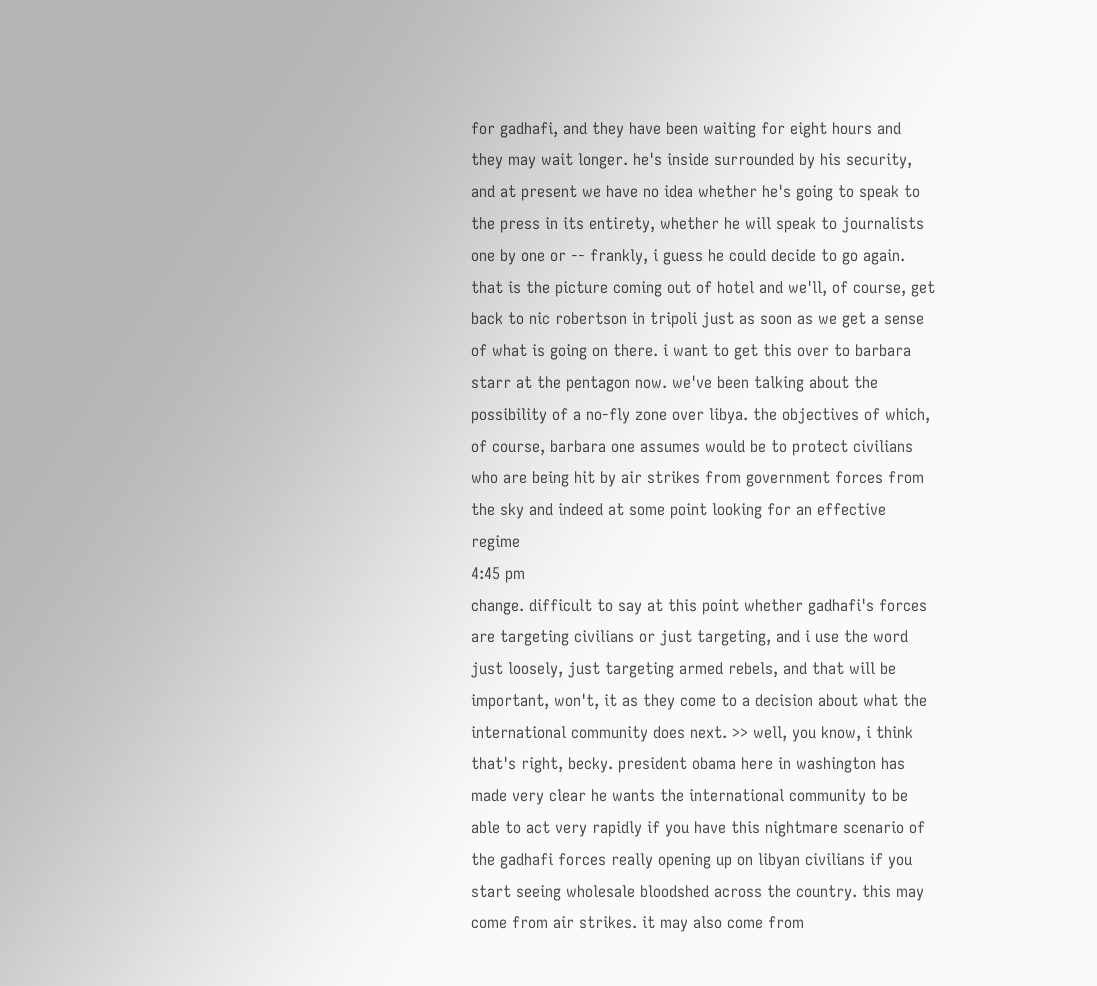for gadhafi, and they have been waiting for eight hours and they may wait longer. he's inside surrounded by his security, and at present we have no idea whether he's going to speak to the press in its entirety, whether he will speak to journalists one by one or -- frankly, i guess he could decide to go again. that is the picture coming out of hotel and we'll, of course, get back to nic robertson in tripoli just as soon as we get a sense of what is going on there. i want to get this over to barbara starr at the pentagon now. we've been talking about the possibility of a no-fly zone over libya. the objectives of which, of course, barbara one assumes would be to protect civilians who are being hit by air strikes from government forces from the sky and indeed at some point looking for an effective regime
4:45 pm
change. difficult to say at this point whether gadhafi's forces are targeting civilians or just targeting, and i use the word just loosely, just targeting armed rebels, and that will be important, won't, it as they come to a decision about what the international community does next. >> well, you know, i think that's right, becky. president obama here in washington has made very clear he wants the international community to be able to act very rapidly if you have this nightmare scenario of the gadhafi forces really opening up on libyan civilians if you start seeing wholesale bloodshed across the country. this may come from air strikes. it may also come from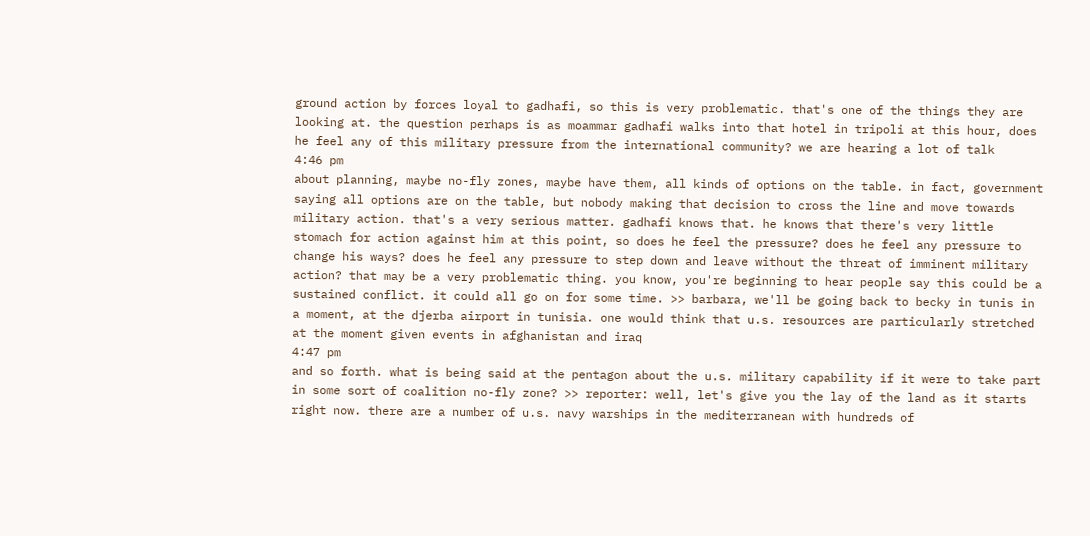ground action by forces loyal to gadhafi, so this is very problematic. that's one of the things they are looking at. the question perhaps is as moammar gadhafi walks into that hotel in tripoli at this hour, does he feel any of this military pressure from the international community? we are hearing a lot of talk
4:46 pm
about planning, maybe no-fly zones, maybe have them, all kinds of options on the table. in fact, government saying all options are on the table, but nobody making that decision to cross the line and move towards military action. that's a very serious matter. gadhafi knows that. he knows that there's very little stomach for action against him at this point, so does he feel the pressure? does he feel any pressure to change his ways? does he feel any pressure to step down and leave without the threat of imminent military action? that may be a very problematic thing. you know, you're beginning to hear people say this could be a sustained conflict. it could all go on for some time. >> barbara, we'll be going back to becky in tunis in a moment, at the djerba airport in tunisia. one would think that u.s. resources are particularly stretched at the moment given events in afghanistan and iraq
4:47 pm
and so forth. what is being said at the pentagon about the u.s. military capability if it were to take part in some sort of coalition no-fly zone? >> reporter: well, let's give you the lay of the land as it starts right now. there are a number of u.s. navy warships in the mediterranean with hundreds of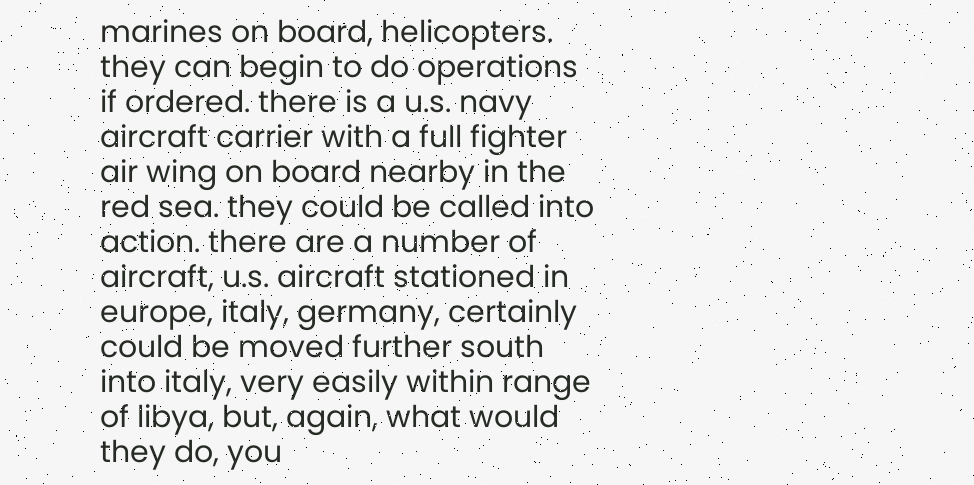marines on board, helicopters. they can begin to do operations if ordered. there is a u.s. navy aircraft carrier with a full fighter air wing on board nearby in the red sea. they could be called into action. there are a number of aircraft, u.s. aircraft stationed in europe, italy, germany, certainly could be moved further south into italy, very easily within range of libya, but, again, what would they do, you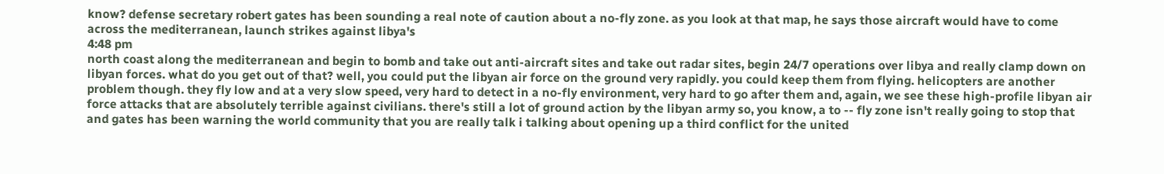know? defense secretary robert gates has been sounding a real note of caution about a no-fly zone. as you look at that map, he says those aircraft would have to come across the mediterranean, launch strikes against libya's
4:48 pm
north coast along the mediterranean and begin to bomb and take out anti-aircraft sites and take out radar sites, begin 24/7 operations over libya and really clamp down on libyan forces. what do you get out of that? well, you could put the libyan air force on the ground very rapidly. you could keep them from flying. helicopters are another problem though. they fly low and at a very slow speed, very hard to detect in a no-fly environment, very hard to go after them and, again, we see these high-profile libyan air force attacks that are absolutely terrible against civilians. there's still a lot of ground action by the libyan army so, you know, a to -- fly zone isn't really going to stop that and gates has been warning the world community that you are really talk i talking about opening up a third conflict for the united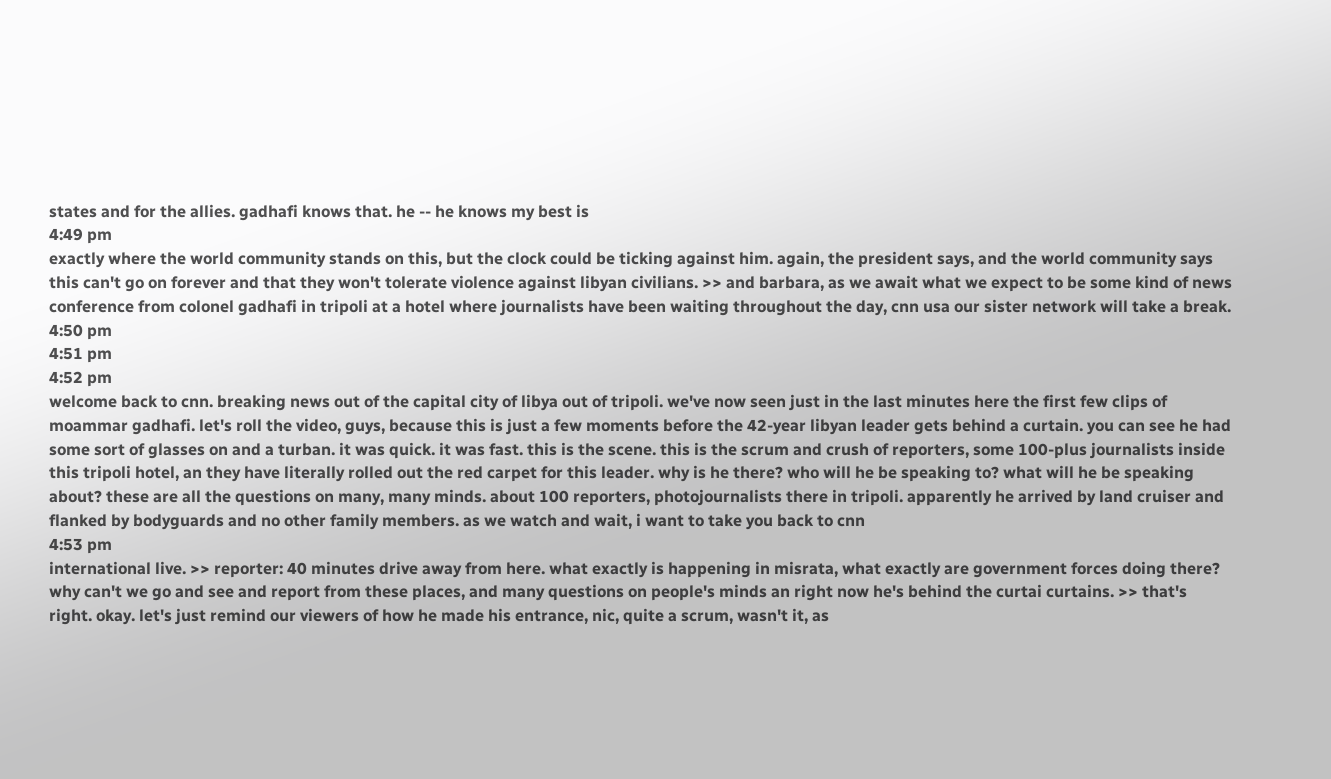states and for the allies. gadhafi knows that. he -- he knows my best is
4:49 pm
exactly where the world community stands on this, but the clock could be ticking against him. again, the president says, and the world community says this can't go on forever and that they won't tolerate violence against libyan civilians. >> and barbara, as we await what we expect to be some kind of news conference from colonel gadhafi in tripoli at a hotel where journalists have been waiting throughout the day, cnn usa our sister network will take a break.
4:50 pm
4:51 pm
4:52 pm
welcome back to cnn. breaking news out of the capital city of libya out of tripoli. we've now seen just in the last minutes here the first few clips of moammar gadhafi. let's roll the video, guys, because this is just a few moments before the 42-year libyan leader gets behind a curtain. you can see he had some sort of glasses on and a turban. it was quick. it was fast. this is the scene. this is the scrum and crush of reporters, some 100-plus journalists inside this tripoli hotel, an they have literally rolled out the red carpet for this leader. why is he there? who will he be speaking to? what will he be speaking about? these are all the questions on many, many minds. about 100 reporters, photojournalists there in tripoli. apparently he arrived by land cruiser and flanked by bodyguards and no other family members. as we watch and wait, i want to take you back to cnn
4:53 pm
international live. >> reporter: 40 minutes drive away from here. what exactly is happening in misrata, what exactly are government forces doing there? why can't we go and see and report from these places, and many questions on people's minds an right now he's behind the curtai curtains. >> that's right. okay. let's just remind our viewers of how he made his entrance, nic, quite a scrum, wasn't it, as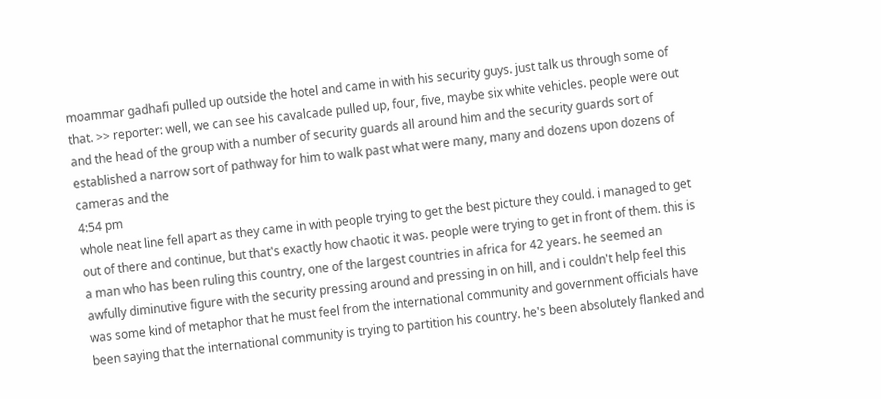moammar gadhafi pulled up outside the hotel and came in with his security guys. just talk us through some of that. >> reporter: well, we can see his cavalcade pulled up, four, five, maybe six white vehicles. people were out and the head of the group with a number of security guards all around him and the security guards sort of established a narrow sort of pathway for him to walk past what were many, many and dozens upon dozens of cameras and the
4:54 pm
whole neat line fell apart as they came in with people trying to get the best picture they could. i managed to get out of there and continue, but that's exactly how chaotic it was. people were trying to get in front of them. this is a man who has been ruling this country, one of the largest countries in africa for 42 years. he seemed an awfully diminutive figure with the security pressing around and pressing in on hill, and i couldn't help feel this was some kind of metaphor that he must feel from the international community and government officials have been saying that the international community is trying to partition his country. he's been absolutely flanked and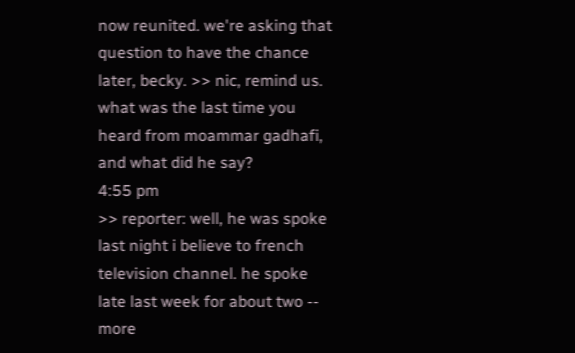now reunited. we're asking that question to have the chance later, becky. >> nic, remind us. what was the last time you heard from moammar gadhafi, and what did he say?
4:55 pm
>> reporter: well, he was spoke last night i believe to french television channel. he spoke late last week for about two -- more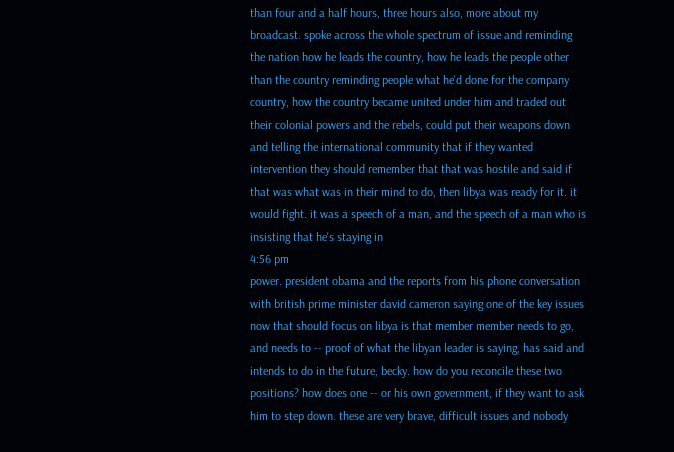than four and a half hours, three hours also, more about my broadcast. spoke across the whole spectrum of issue and reminding the nation how he leads the country, how he leads the people other than the country reminding people what he'd done for the company country, how the country became united under him and traded out their colonial powers and the rebels, could put their weapons down and telling the international community that if they wanted intervention they should remember that that was hostile and said if that was what was in their mind to do, then libya was ready for it. it would fight. it was a speech of a man, and the speech of a man who is insisting that he's staying in
4:56 pm
power. president obama and the reports from his phone conversation with british prime minister david cameron saying one of the key issues now that should focus on libya is that member member needs to go, and needs to -- proof of what the libyan leader is saying, has said and intends to do in the future, becky. how do you reconcile these two positions? how does one -- or his own government, if they want to ask him to step down. these are very brave, difficult issues and nobody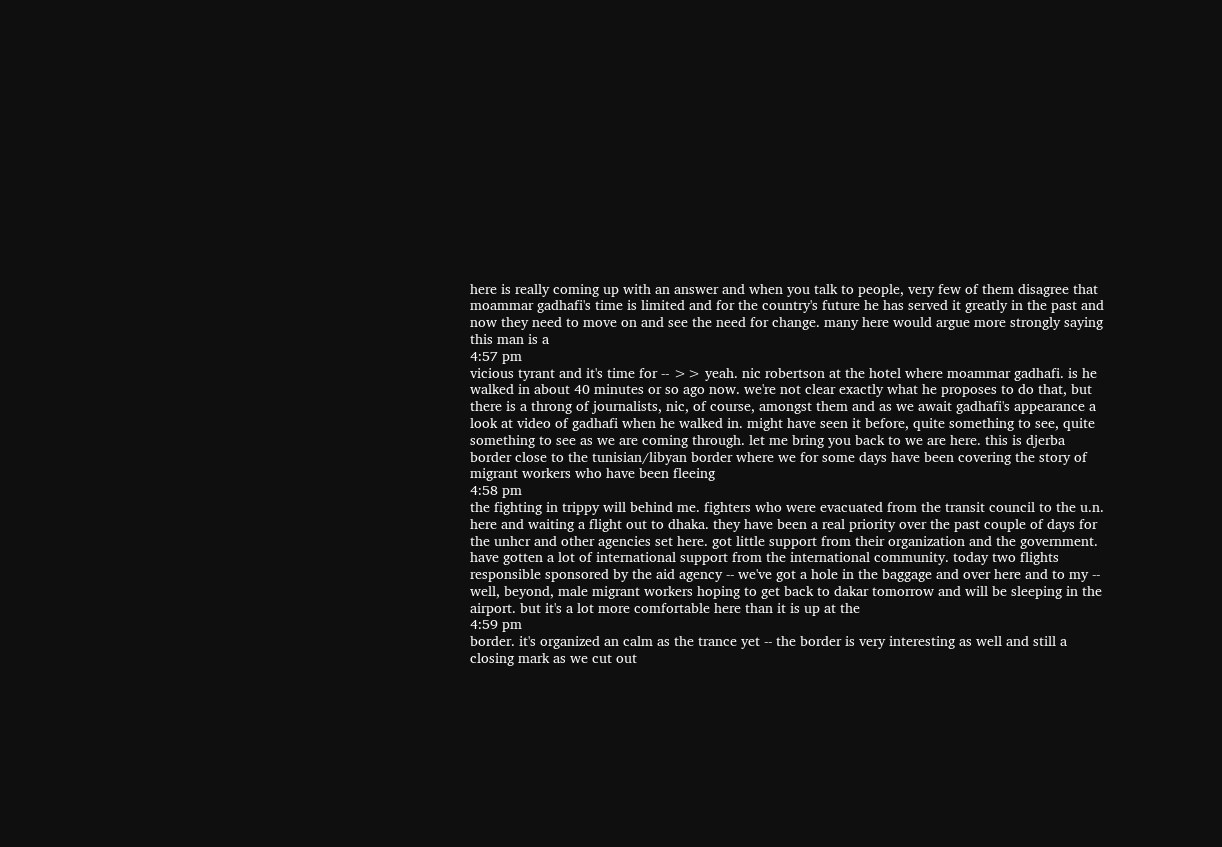here is really coming up with an answer and when you talk to people, very few of them disagree that moammar gadhafi's time is limited and for the country's future he has served it greatly in the past and now they need to move on and see the need for change. many here would argue more strongly saying this man is a
4:57 pm
vicious tyrant and it's time for -- >> yeah. nic robertson at the hotel where moammar gadhafi. is he walked in about 40 minutes or so ago now. we're not clear exactly what he proposes to do that, but there is a throng of journalists, nic, of course, amongst them and as we await gadhafi's appearance a look at video of gadhafi when he walked in. might have seen it before, quite something to see, quite something to see as we are coming through. let me bring you back to we are here. this is djerba border close to the tunisian/libyan border where we for some days have been covering the story of migrant workers who have been fleeing
4:58 pm
the fighting in trippy will behind me. fighters who were evacuated from the transit council to the u.n. here and waiting a flight out to dhaka. they have been a real priority over the past couple of days for the unhcr and other agencies set here. got little support from their organization and the government. have gotten a lot of international support from the international community. today two flights responsible sponsored by the aid agency -- we've got a hole in the baggage and over here and to my -- well, beyond, male migrant workers hoping to get back to dakar tomorrow and will be sleeping in the airport. but it's a lot more comfortable here than it is up at the
4:59 pm
border. it's organized an calm as the trance yet -- the border is very interesting as well and still a closing mark as we cut out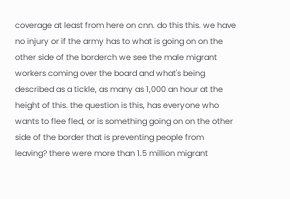coverage at least from here on cnn. do this this. we have no injury or if the army has to what is going on on the other side of the borderch we see the male migrant workers coming over the board and what's being described as a tickle, as many as 1,000 an hour at the height of this. the question is this, has everyone who wants to flee fled, or is something going on on the other side of the border that is preventing people from leaving? there were more than 1.5 million migrant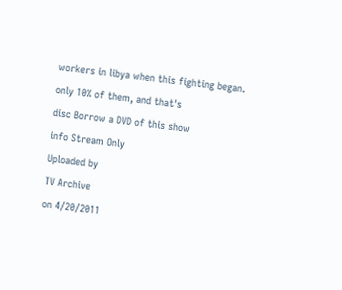workers in libya when this fighting began. only 10% of them, and that's
disc Borrow a DVD of this show
info Stream Only
Uploaded by
TV Archive
on 4/20/2011